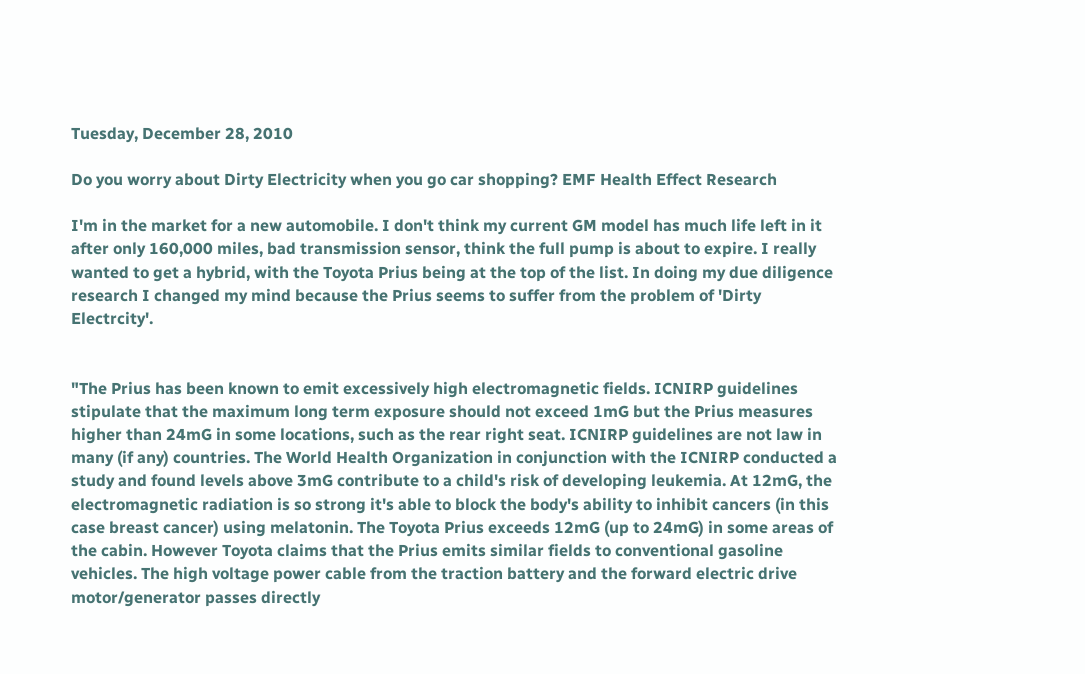Tuesday, December 28, 2010

Do you worry about Dirty Electricity when you go car shopping? EMF Health Effect Research

I'm in the market for a new automobile. I don't think my current GM model has much life left in it after only 160,000 miles, bad transmission sensor, think the full pump is about to expire. I really wanted to get a hybrid, with the Toyota Prius being at the top of the list. In doing my due diligence research I changed my mind because the Prius seems to suffer from the problem of 'Dirty Electrcity'.


"The Prius has been known to emit excessively high electromagnetic fields. ICNIRP guidelines stipulate that the maximum long term exposure should not exceed 1mG but the Prius measures higher than 24mG in some locations, such as the rear right seat. ICNIRP guidelines are not law in many (if any) countries. The World Health Organization in conjunction with the ICNIRP conducted a study and found levels above 3mG contribute to a child's risk of developing leukemia. At 12mG, the electromagnetic radiation is so strong it's able to block the body's ability to inhibit cancers (in this case breast cancer) using melatonin. The Toyota Prius exceeds 12mG (up to 24mG) in some areas of the cabin. However Toyota claims that the Prius emits similar fields to conventional gasoline vehicles. The high voltage power cable from the traction battery and the forward electric drive motor/generator passes directly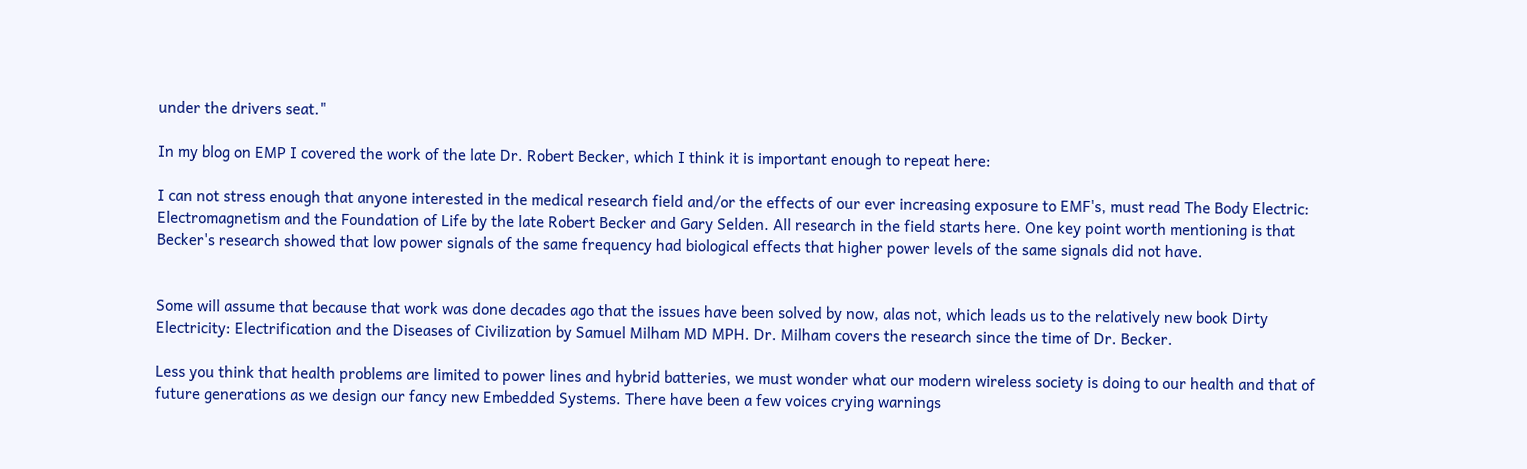under the drivers seat."

In my blog on EMP I covered the work of the late Dr. Robert Becker, which I think it is important enough to repeat here:

I can not stress enough that anyone interested in the medical research field and/or the effects of our ever increasing exposure to EMF's, must read The Body Electric: Electromagnetism and the Foundation of Life by the late Robert Becker and Gary Selden. All research in the field starts here. One key point worth mentioning is that Becker's research showed that low power signals of the same frequency had biological effects that higher power levels of the same signals did not have.


Some will assume that because that work was done decades ago that the issues have been solved by now, alas not, which leads us to the relatively new book Dirty Electricity: Electrification and the Diseases of Civilization by Samuel Milham MD MPH. Dr. Milham covers the research since the time of Dr. Becker.

Less you think that health problems are limited to power lines and hybrid batteries, we must wonder what our modern wireless society is doing to our health and that of future generations as we design our fancy new Embedded Systems. There have been a few voices crying warnings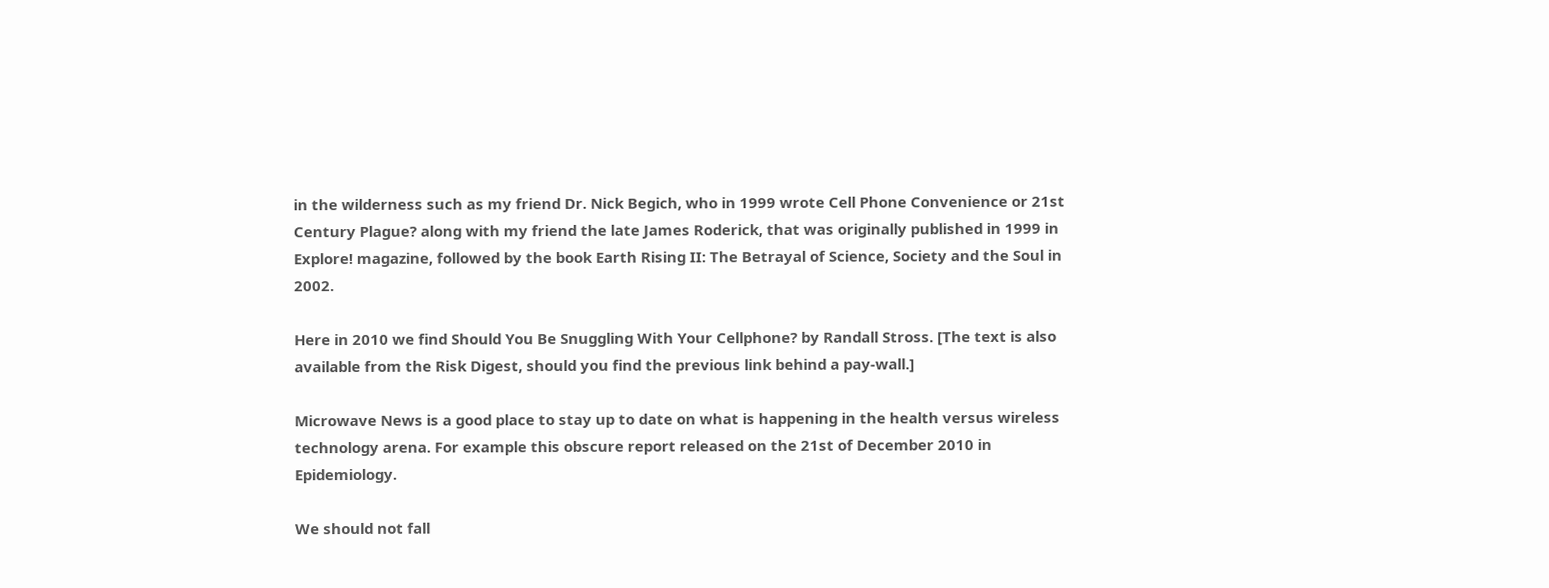in the wilderness such as my friend Dr. Nick Begich, who in 1999 wrote Cell Phone Convenience or 21st Century Plague? along with my friend the late James Roderick, that was originally published in 1999 in Explore! magazine, followed by the book Earth Rising II: The Betrayal of Science, Society and the Soul in 2002.

Here in 2010 we find Should You Be Snuggling With Your Cellphone? by Randall Stross. [The text is also available from the Risk Digest, should you find the previous link behind a pay-wall.]

Microwave News is a good place to stay up to date on what is happening in the health versus wireless technology arena. For example this obscure report released on the 21st of December 2010 in Epidemiology.

We should not fall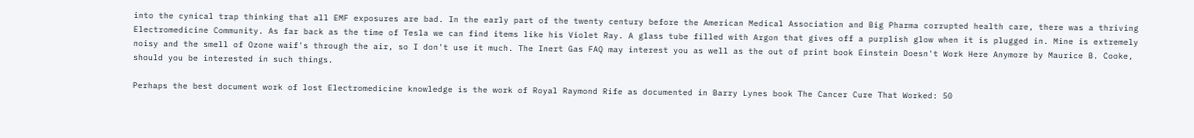into the cynical trap thinking that all EMF exposures are bad. In the early part of the twenty century before the American Medical Association and Big Pharma corrupted health care, there was a thriving Electromedicine Community. As far back as the time of Tesla we can find items like his Violet Ray. A glass tube filled with Argon that gives off a purplish glow when it is plugged in. Mine is extremely noisy and the smell of Ozone waif's through the air, so I don't use it much. The Inert Gas FAQ may interest you as well as the out of print book Einstein Doesn't Work Here Anymore by Maurice B. Cooke, should you be interested in such things.

Perhaps the best document work of lost Electromedicine knowledge is the work of Royal Raymond Rife as documented in Barry Lynes book The Cancer Cure That Worked: 50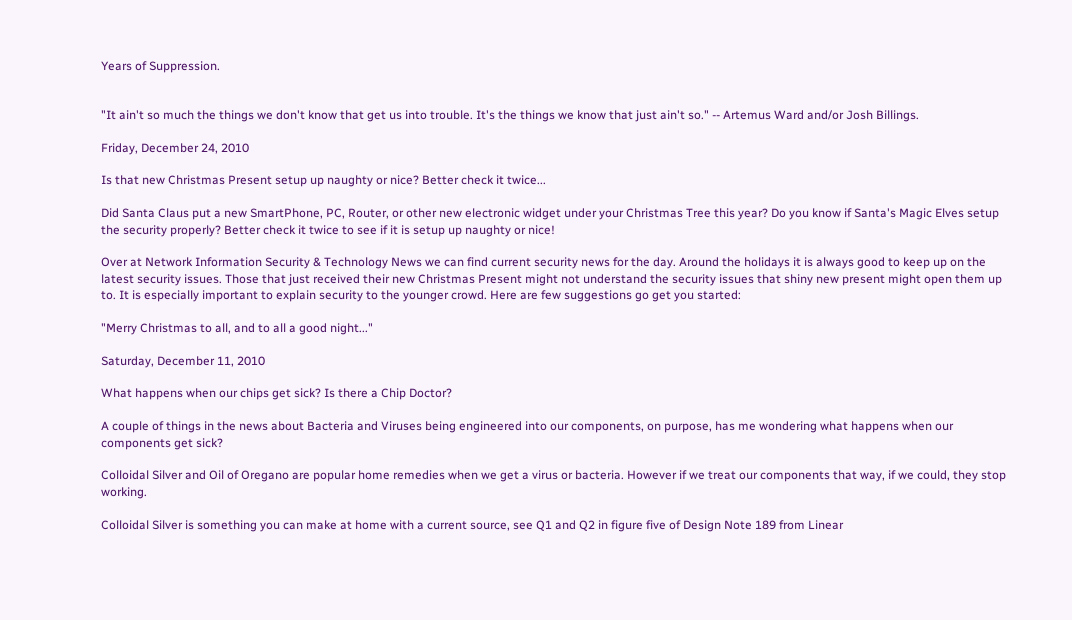Years of Suppression.


"It ain't so much the things we don't know that get us into trouble. It's the things we know that just ain't so." -- Artemus Ward and/or Josh Billings.

Friday, December 24, 2010

Is that new Christmas Present setup up naughty or nice? Better check it twice...

Did Santa Claus put a new SmartPhone, PC, Router, or other new electronic widget under your Christmas Tree this year? Do you know if Santa's Magic Elves setup the security properly? Better check it twice to see if it is setup up naughty or nice!

Over at Network Information Security & Technology News we can find current security news for the day. Around the holidays it is always good to keep up on the latest security issues. Those that just received their new Christmas Present might not understand the security issues that shiny new present might open them up to. It is especially important to explain security to the younger crowd. Here are few suggestions go get you started:

"Merry Christmas to all, and to all a good night..."

Saturday, December 11, 2010

What happens when our chips get sick? Is there a Chip Doctor?

A couple of things in the news about Bacteria and Viruses being engineered into our components, on purpose, has me wondering what happens when our components get sick?

Colloidal Silver and Oil of Oregano are popular home remedies when we get a virus or bacteria. However if we treat our components that way, if we could, they stop working.

Colloidal Silver is something you can make at home with a current source, see Q1 and Q2 in figure five of Design Note 189 from Linear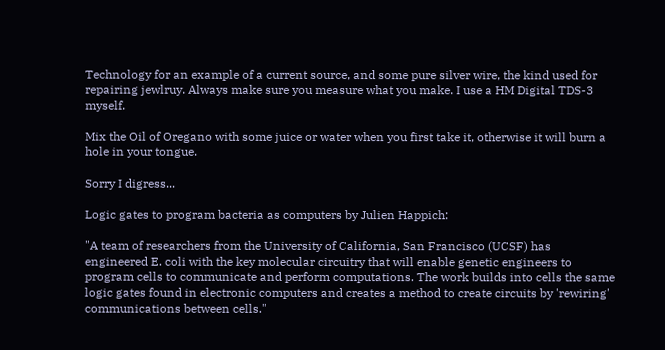Technology for an example of a current source, and some pure silver wire, the kind used for repairing jewlruy. Always make sure you measure what you make. I use a HM Digital TDS-3 myself.

Mix the Oil of Oregano with some juice or water when you first take it, otherwise it will burn a hole in your tongue.

Sorry I digress...

Logic gates to program bacteria as computers by Julien Happich:

"A team of researchers from the University of California, San Francisco (UCSF) has engineered E. coli with the key molecular circuitry that will enable genetic engineers to program cells to communicate and perform computations. The work builds into cells the same logic gates found in electronic computers and creates a method to create circuits by 'rewiring' communications between cells."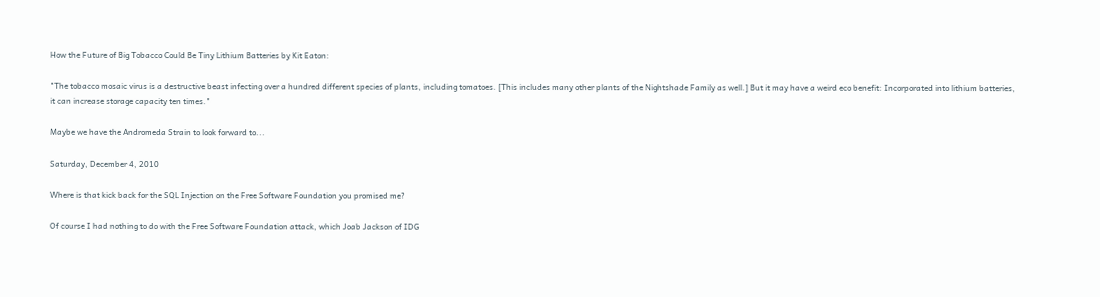How the Future of Big Tobacco Could Be Tiny Lithium Batteries by Kit Eaton:

"The tobacco mosaic virus is a destructive beast infecting over a hundred different species of plants, including tomatoes. [This includes many other plants of the Nightshade Family as well.] But it may have a weird eco benefit: Incorporated into lithium batteries, it can increase storage capacity ten times."

Maybe we have the Andromeda Strain to look forward to...

Saturday, December 4, 2010

Where is that kick back for the SQL Injection on the Free Software Foundation you promised me?

Of course I had nothing to do with the Free Software Foundation attack, which Joab Jackson of IDG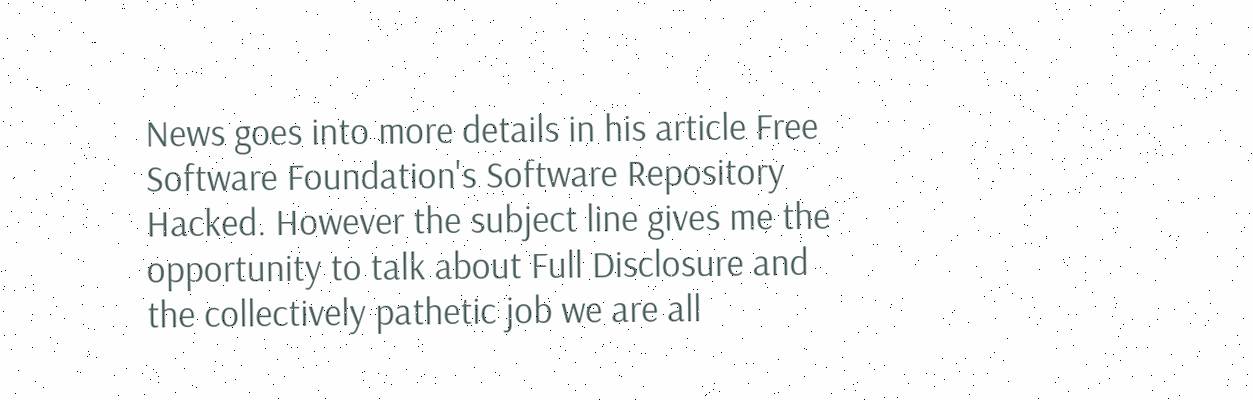News goes into more details in his article Free Software Foundation's Software Repository Hacked. However the subject line gives me the opportunity to talk about Full Disclosure and the collectively pathetic job we are all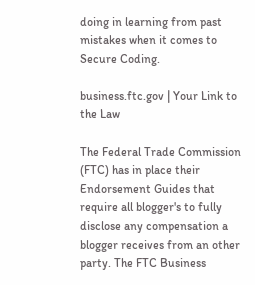doing in learning from past mistakes when it comes to Secure Coding.

business.ftc.gov | Your Link to the Law

The Federal Trade Commission (FTC) has in place their Endorsement Guides that require all blogger's to fully disclose any compensation a blogger receives from an other party. The FTC Business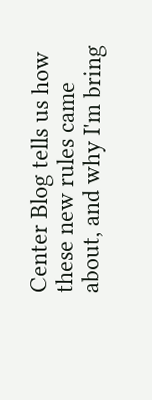Center Blog tells us how these new rules came about, and why I'm bring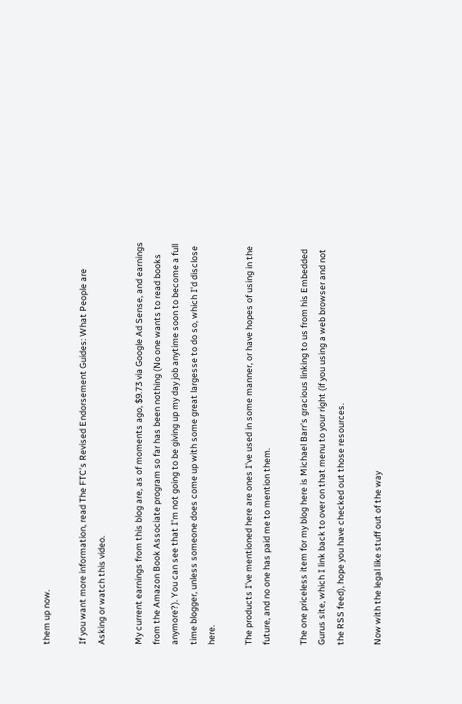them up now.

If you want more information, read The FTC’s Revised Endorsement Guides: What People are Asking or watch this video.

My current earnings from this blog are, as of moments ago, $9.73 via Google Ad Sense, and earnings from the Amazon Book Associate program so far has been nothing (No one wants to read books anymore?). You can see that I'm not going to be giving up my day job anytime soon to become a full time blogger, unless someone does come up with some great largesse to do so, which I'd disclose here.

The products I've mentioned here are ones I've used in some manner, or have hopes of using in the future, and no one has paid me to mention them.

The one priceless item for my blog here is Michael Barr's gracious linking to us from his Embedded Gurus site, which I link back to over on that menu to your right (if you using a web browser and not the RSS feed), hope you have checked out those resources.

Now with the legal like stuff out of the way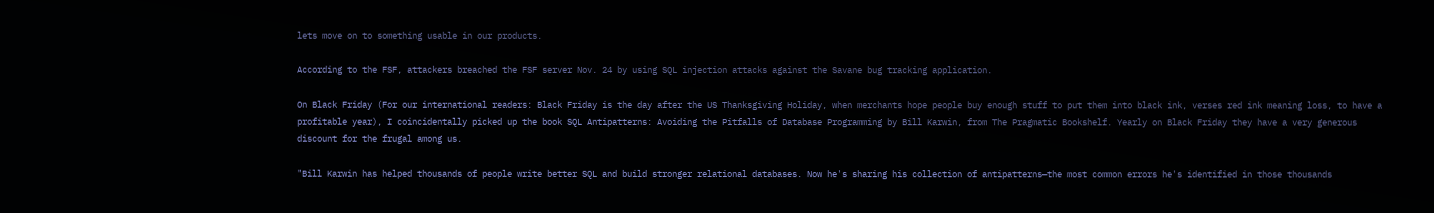lets move on to something usable in our products.

According to the FSF, attackers breached the FSF server Nov. 24 by using SQL injection attacks against the Savane bug tracking application.

On Black Friday (For our international readers: Black Friday is the day after the US Thanksgiving Holiday, when merchants hope people buy enough stuff to put them into black ink, verses red ink meaning loss, to have a profitable year), I coincidentally picked up the book SQL Antipatterns: Avoiding the Pitfalls of Database Programming by Bill Karwin, from The Pragmatic Bookshelf. Yearly on Black Friday they have a very generous discount for the frugal among us.

"Bill Karwin has helped thousands of people write better SQL and build stronger relational databases. Now he's sharing his collection of antipatterns—the most common errors he's identified in those thousands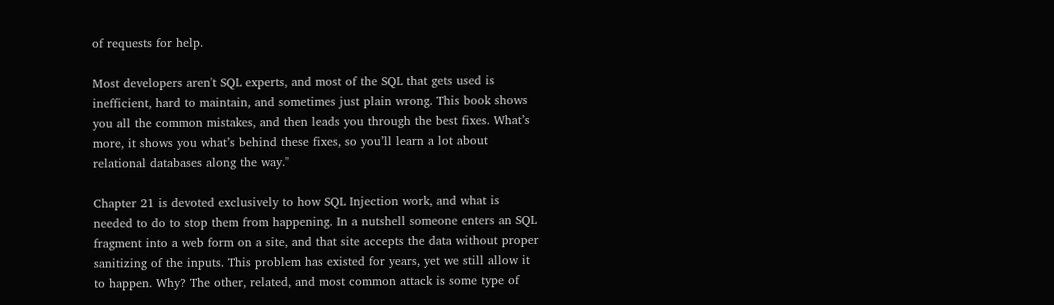of requests for help.

Most developers aren't SQL experts, and most of the SQL that gets used is inefficient, hard to maintain, and sometimes just plain wrong. This book shows you all the common mistakes, and then leads you through the best fixes. What’s more, it shows you what’s behind these fixes, so you’ll learn a lot about relational databases along the way."

Chapter 21 is devoted exclusively to how SQL Injection work, and what is needed to do to stop them from happening. In a nutshell someone enters an SQL fragment into a web form on a site, and that site accepts the data without proper sanitizing of the inputs. This problem has existed for years, yet we still allow it to happen. Why? The other, related, and most common attack is some type of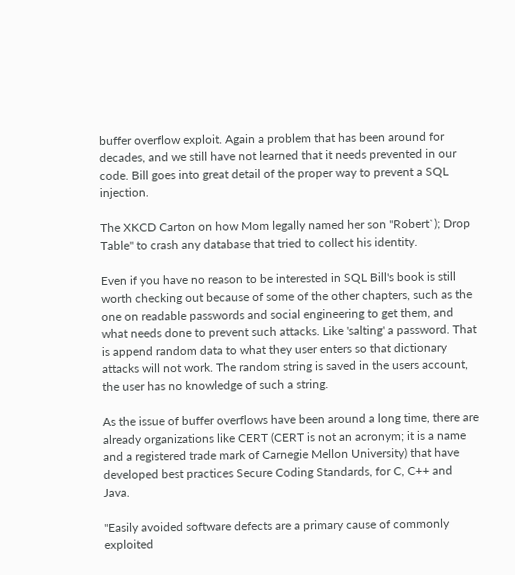buffer overflow exploit. Again a problem that has been around for decades, and we still have not learned that it needs prevented in our code. Bill goes into great detail of the proper way to prevent a SQL injection.

The XKCD Carton on how Mom legally named her son "Robert`); Drop Table" to crash any database that tried to collect his identity.

Even if you have no reason to be interested in SQL Bill's book is still worth checking out because of some of the other chapters, such as the one on readable passwords and social engineering to get them, and what needs done to prevent such attacks. Like 'salting' a password. That is append random data to what they user enters so that dictionary attacks will not work. The random string is saved in the users account, the user has no knowledge of such a string.

As the issue of buffer overflows have been around a long time, there are already organizations like CERT (CERT is not an acronym; it is a name and a registered trade mark of Carnegie Mellon University) that have developed best practices Secure Coding Standards, for C, C++ and Java.

"Easily avoided software defects are a primary cause of commonly exploited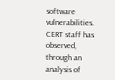software vulnerabilities. CERT staff has observed, through an analysis of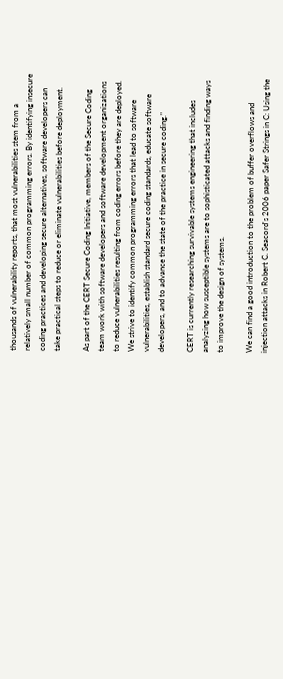thousands of vulnerability reports, that most vulnerabilities stem from a relatively small number of common programming errors. By identifying insecure coding practices and developing secure alternatives, software developers can take practical steps to reduce or eliminate vulnerabilities before deployment.

As part of the CERT Secure Coding Initiative, members of the Secure Coding team work with software developers and software development organizations to reduce vulnerabilities resulting from coding errors before they are deployed. We strive to identify common programming errors that lead to software vulnerabilities, establish standard secure coding standards, educate software developers, and to advance the state of the practice in secure coding."

CERT is currently researching survivable systems engineering that includes analyzing how susceptible systems are to sophisticated attacks and finding ways to improve the design of systems.

We can find a good introduction to the problem of buffer overflows and injection attacks in Robert C. Seacord's 2006 paper Safer Strings in C: Using the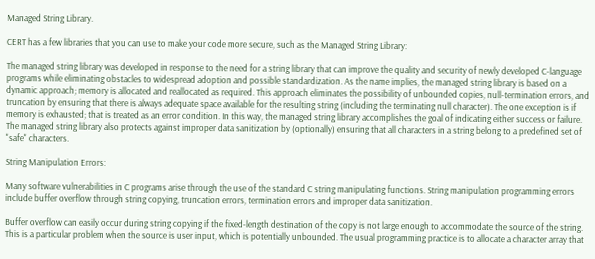Managed String Library.

CERT has a few libraries that you can use to make your code more secure, such as the Managed String Library:

The managed string library was developed in response to the need for a string library that can improve the quality and security of newly developed C-language programs while eliminating obstacles to widespread adoption and possible standardization. As the name implies, the managed string library is based on a dynamic approach; memory is allocated and reallocated as required. This approach eliminates the possibility of unbounded copies, null-termination errors, and truncation by ensuring that there is always adequate space available for the resulting string (including the terminating null character). The one exception is if memory is exhausted; that is treated as an error condition. In this way, the managed string library accomplishes the goal of indicating either success or failure. The managed string library also protects against improper data sanitization by (optionally) ensuring that all characters in a string belong to a predefined set of "safe" characters.

String Manipulation Errors:

Many software vulnerabilities in C programs arise through the use of the standard C string manipulating functions. String manipulation programming errors include buffer overflow through string copying, truncation errors, termination errors and improper data sanitization.

Buffer overflow can easily occur during string copying if the fixed-length destination of the copy is not large enough to accommodate the source of the string. This is a particular problem when the source is user input, which is potentially unbounded. The usual programming practice is to allocate a character array that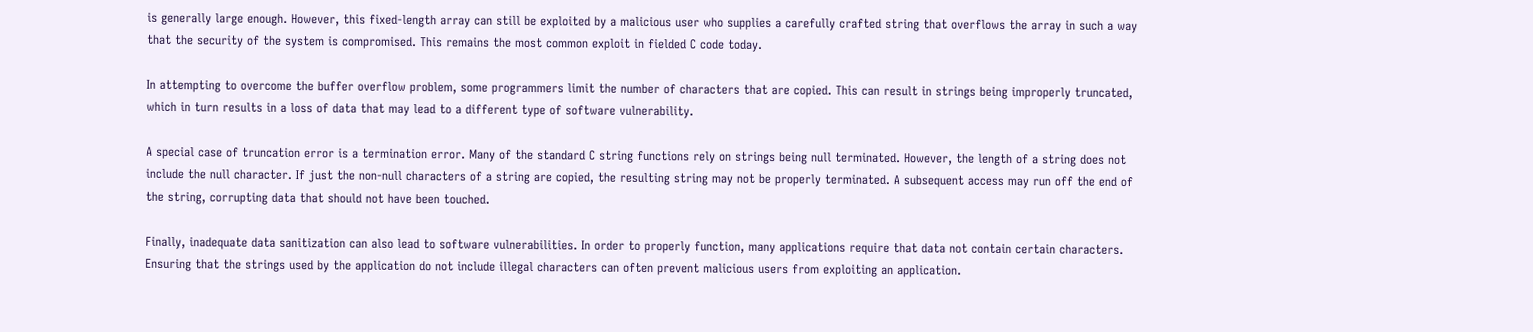is generally large enough. However, this fixed-length array can still be exploited by a malicious user who supplies a carefully crafted string that overflows the array in such a way that the security of the system is compromised. This remains the most common exploit in fielded C code today.

In attempting to overcome the buffer overflow problem, some programmers limit the number of characters that are copied. This can result in strings being improperly truncated, which in turn results in a loss of data that may lead to a different type of software vulnerability.

A special case of truncation error is a termination error. Many of the standard C string functions rely on strings being null terminated. However, the length of a string does not include the null character. If just the non-null characters of a string are copied, the resulting string may not be properly terminated. A subsequent access may run off the end of the string, corrupting data that should not have been touched.

Finally, inadequate data sanitization can also lead to software vulnerabilities. In order to properly function, many applications require that data not contain certain characters. Ensuring that the strings used by the application do not include illegal characters can often prevent malicious users from exploiting an application.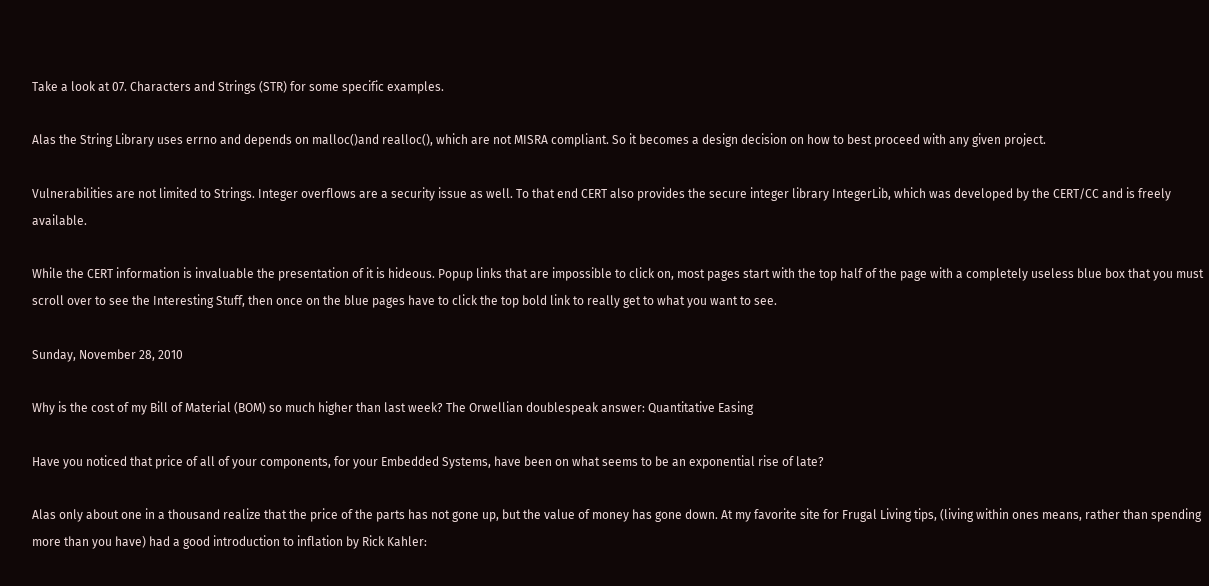Take a look at 07. Characters and Strings (STR) for some specific examples.

Alas the String Library uses errno and depends on malloc()and realloc(), which are not MISRA compliant. So it becomes a design decision on how to best proceed with any given project.

Vulnerabilities are not limited to Strings. Integer overflows are a security issue as well. To that end CERT also provides the secure integer library IntegerLib, which was developed by the CERT/CC and is freely available.

While the CERT information is invaluable the presentation of it is hideous. Popup links that are impossible to click on, most pages start with the top half of the page with a completely useless blue box that you must scroll over to see the Interesting Stuff, then once on the blue pages have to click the top bold link to really get to what you want to see.

Sunday, November 28, 2010

Why is the cost of my Bill of Material (BOM) so much higher than last week? The Orwellian doublespeak answer: Quantitative Easing

Have you noticed that price of all of your components, for your Embedded Systems, have been on what seems to be an exponential rise of late?

Alas only about one in a thousand realize that the price of the parts has not gone up, but the value of money has gone down. At my favorite site for Frugal Living tips, (living within ones means, rather than spending more than you have) had a good introduction to inflation by Rick Kahler: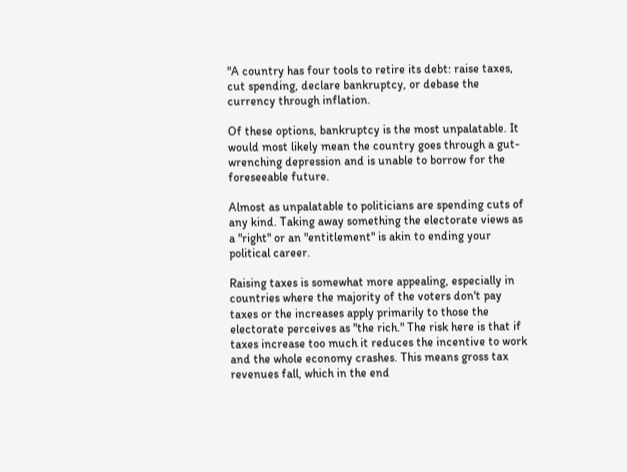"A country has four tools to retire its debt: raise taxes, cut spending, declare bankruptcy, or debase the currency through inflation.

Of these options, bankruptcy is the most unpalatable. It would most likely mean the country goes through a gut-wrenching depression and is unable to borrow for the foreseeable future.

Almost as unpalatable to politicians are spending cuts of any kind. Taking away something the electorate views as a "right" or an "entitlement" is akin to ending your political career.

Raising taxes is somewhat more appealing, especially in countries where the majority of the voters don't pay taxes or the increases apply primarily to those the electorate perceives as "the rich." The risk here is that if taxes increase too much it reduces the incentive to work and the whole economy crashes. This means gross tax revenues fall, which in the end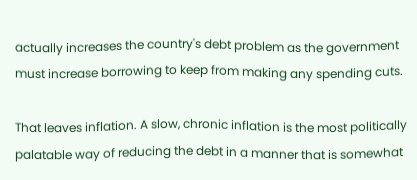actually increases the country's debt problem as the government must increase borrowing to keep from making any spending cuts.

That leaves inflation. A slow, chronic inflation is the most politically palatable way of reducing the debt in a manner that is somewhat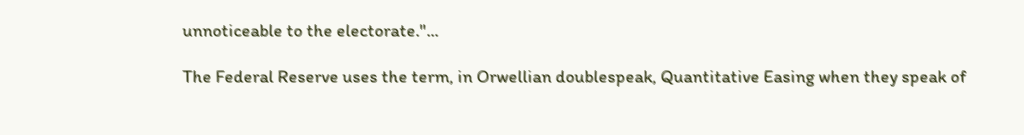unnoticeable to the electorate."...

The Federal Reserve uses the term, in Orwellian doublespeak, Quantitative Easing when they speak of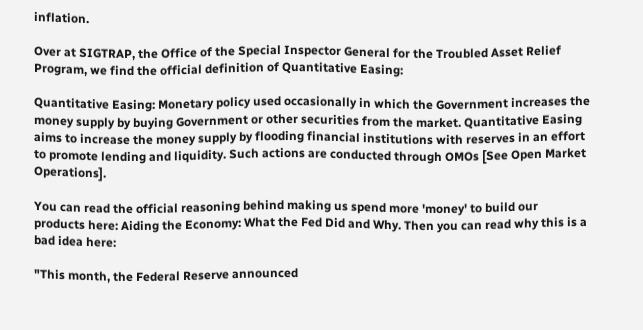inflation.

Over at SIGTRAP, the Office of the Special Inspector General for the Troubled Asset Relief Program, we find the official definition of Quantitative Easing:

Quantitative Easing: Monetary policy used occasionally in which the Government increases the money supply by buying Government or other securities from the market. Quantitative Easing aims to increase the money supply by flooding financial institutions with reserves in an effort to promote lending and liquidity. Such actions are conducted through OMOs [See Open Market Operations].

You can read the official reasoning behind making us spend more 'money' to build our products here: Aiding the Economy: What the Fed Did and Why. Then you can read why this is a bad idea here:

"This month, the Federal Reserve announced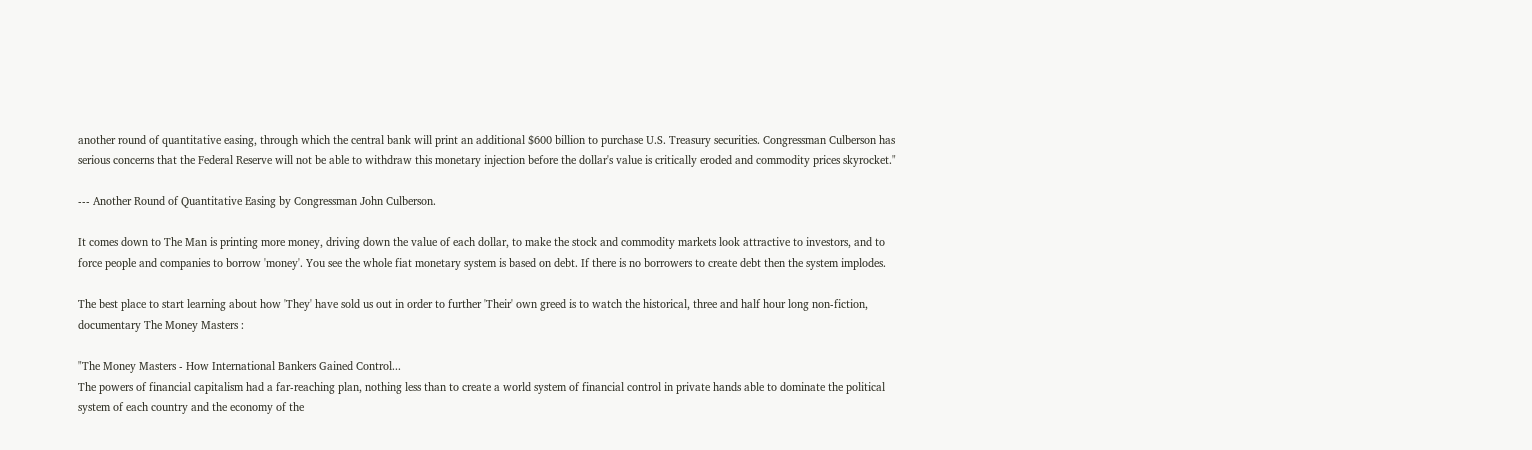another round of quantitative easing, through which the central bank will print an additional $600 billion to purchase U.S. Treasury securities. Congressman Culberson has serious concerns that the Federal Reserve will not be able to withdraw this monetary injection before the dollar's value is critically eroded and commodity prices skyrocket."

--- Another Round of Quantitative Easing by Congressman John Culberson.

It comes down to The Man is printing more money, driving down the value of each dollar, to make the stock and commodity markets look attractive to investors, and to force people and companies to borrow 'money'. You see the whole fiat monetary system is based on debt. If there is no borrowers to create debt then the system implodes.

The best place to start learning about how 'They' have sold us out in order to further 'Their' own greed is to watch the historical, three and half hour long non-fiction, documentary The Money Masters :

"The Money Masters - How International Bankers Gained Control...
The powers of financial capitalism had a far-reaching plan, nothing less than to create a world system of financial control in private hands able to dominate the political system of each country and the economy of the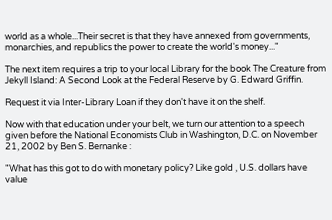world as a whole...Their secret is that they have annexed from governments, monarchies, and republics the power to create the world's money..."

The next item requires a trip to your local Library for the book The Creature from Jekyll Island: A Second Look at the Federal Reserve by G. Edward Griffin.

Request it via Inter-Library Loan if they don't have it on the shelf.

Now with that education under your belt, we turn our attention to a speech given before the National Economists Club in Washington, D.C. on November 21, 2002 by Ben S. Bernanke :

"What has this got to do with monetary policy? Like gold , U.S. dollars have value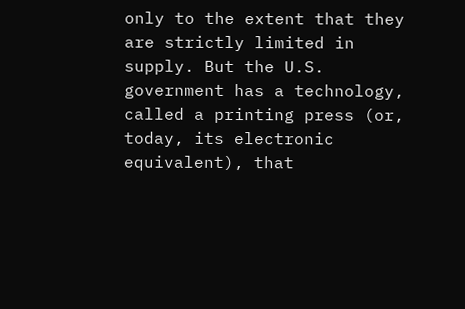only to the extent that they are strictly limited in supply. But the U.S. government has a technology, called a printing press (or, today, its electronic equivalent), that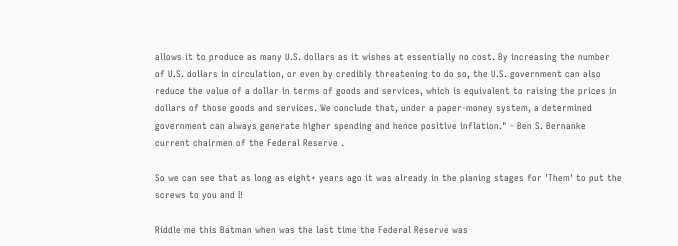allows it to produce as many U.S. dollars as it wishes at essentially no cost. By increasing the number of U.S. dollars in circulation, or even by credibly threatening to do so, the U.S. government can also reduce the value of a dollar in terms of goods and services, which is equivalent to raising the prices in dollars of those goods and services. We conclude that, under a paper-money system, a determined government can always generate higher spending and hence positive inflation." - Ben S. Bernanke current chairmen of the Federal Reserve .

So we can see that as long as eight+ years ago it was already in the planing stages for 'Them' to put the screws to you and I!

Riddle me this Batman when was the last time the Federal Reserve was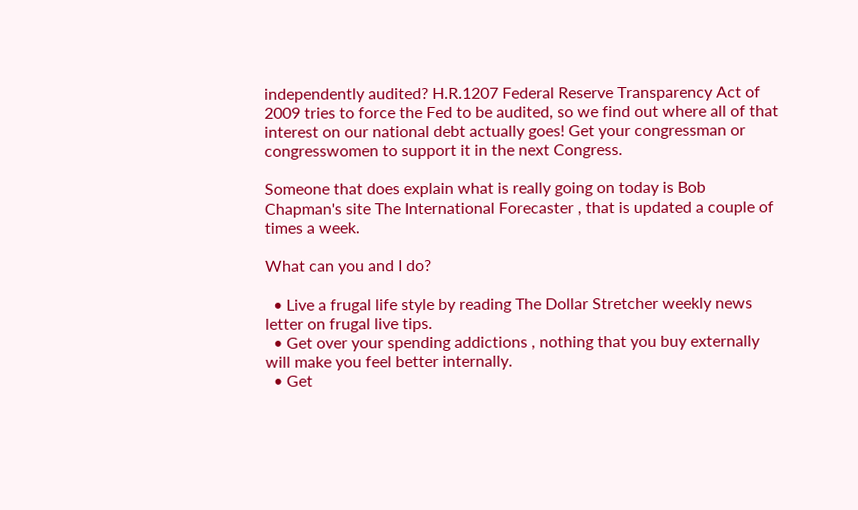independently audited? H.R.1207 Federal Reserve Transparency Act of 2009 tries to force the Fed to be audited, so we find out where all of that interest on our national debt actually goes! Get your congressman or congresswomen to support it in the next Congress.

Someone that does explain what is really going on today is Bob Chapman's site The International Forecaster , that is updated a couple of times a week.

What can you and I do?

  • Live a frugal life style by reading The Dollar Stretcher weekly news letter on frugal live tips.
  • Get over your spending addictions , nothing that you buy externally will make you feel better internally.
  • Get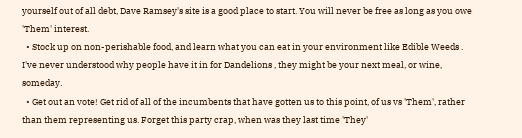yourself out of all debt, Dave Ramsey's site is a good place to start. You will never be free as long as you owe 'Them' interest.
  • Stock up on non-perishable food, and learn what you can eat in your environment like Edible Weeds . I've never understood why people have it in for Dandelions , they might be your next meal, or wine, someday.
  • Get out an vote! Get rid of all of the incumbents that have gotten us to this point, of us vs 'Them', rather than them representing us. Forget this party crap, when was they last time 'They'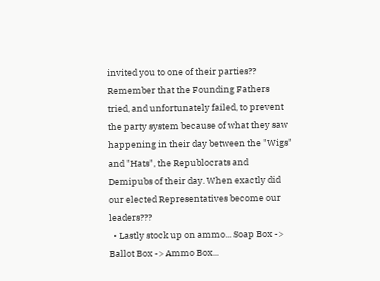invited you to one of their parties?? Remember that the Founding Fathers tried, and unfortunately failed, to prevent the party system because of what they saw happening in their day between the "Wigs" and "Hats", the Republocrats and Demipubs of their day. When exactly did our elected Representatives become our leaders???
  • Lastly stock up on ammo... Soap Box -> Ballot Box -> Ammo Box...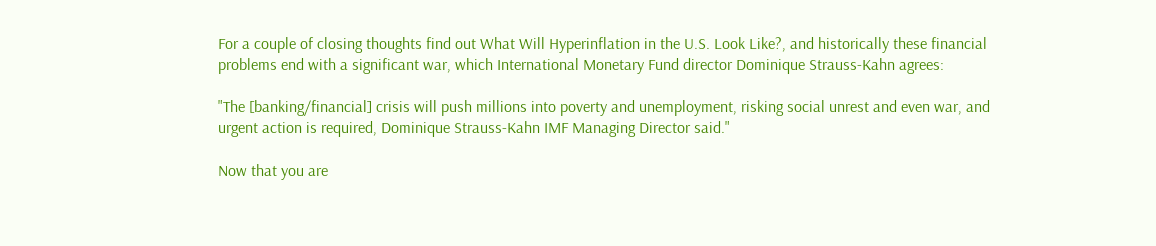For a couple of closing thoughts find out What Will Hyperinflation in the U.S. Look Like?, and historically these financial problems end with a significant war, which International Monetary Fund director Dominique Strauss-Kahn agrees:

"The [banking/financial] crisis will push millions into poverty and unemployment, risking social unrest and even war, and urgent action is required, Dominique Strauss-Kahn IMF Managing Director said."

Now that you are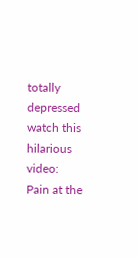totally depressed watch this hilarious video: Pain at the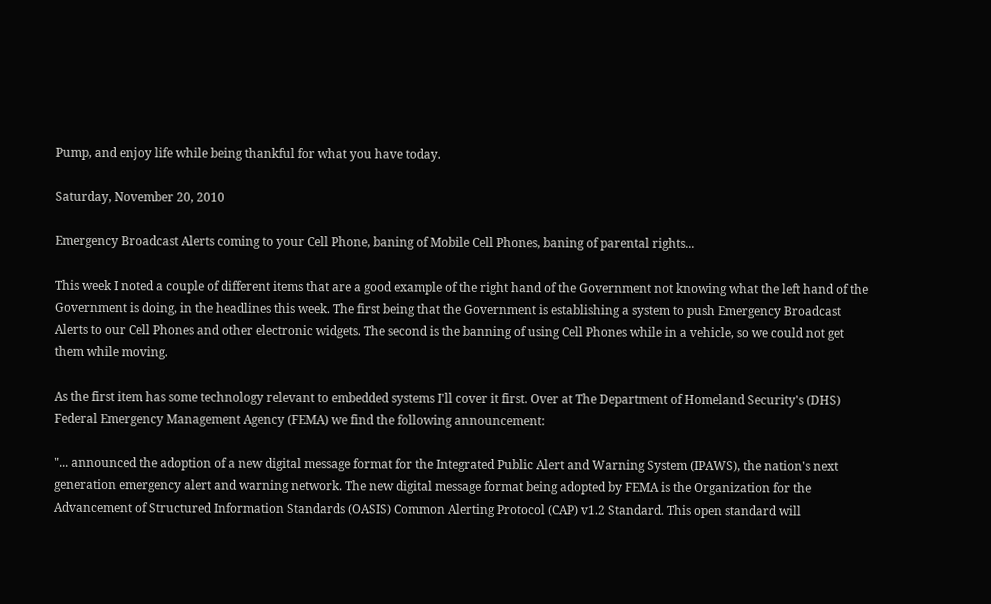Pump, and enjoy life while being thankful for what you have today.

Saturday, November 20, 2010

Emergency Broadcast Alerts coming to your Cell Phone, baning of Mobile Cell Phones, baning of parental rights...

This week I noted a couple of different items that are a good example of the right hand of the Government not knowing what the left hand of the Government is doing, in the headlines this week. The first being that the Government is establishing a system to push Emergency Broadcast Alerts to our Cell Phones and other electronic widgets. The second is the banning of using Cell Phones while in a vehicle, so we could not get them while moving.

As the first item has some technology relevant to embedded systems I'll cover it first. Over at The Department of Homeland Security's (DHS) Federal Emergency Management Agency (FEMA) we find the following announcement:

"... announced the adoption of a new digital message format for the Integrated Public Alert and Warning System (IPAWS), the nation's next generation emergency alert and warning network. The new digital message format being adopted by FEMA is the Organization for the Advancement of Structured Information Standards (OASIS) Common Alerting Protocol (CAP) v1.2 Standard. This open standard will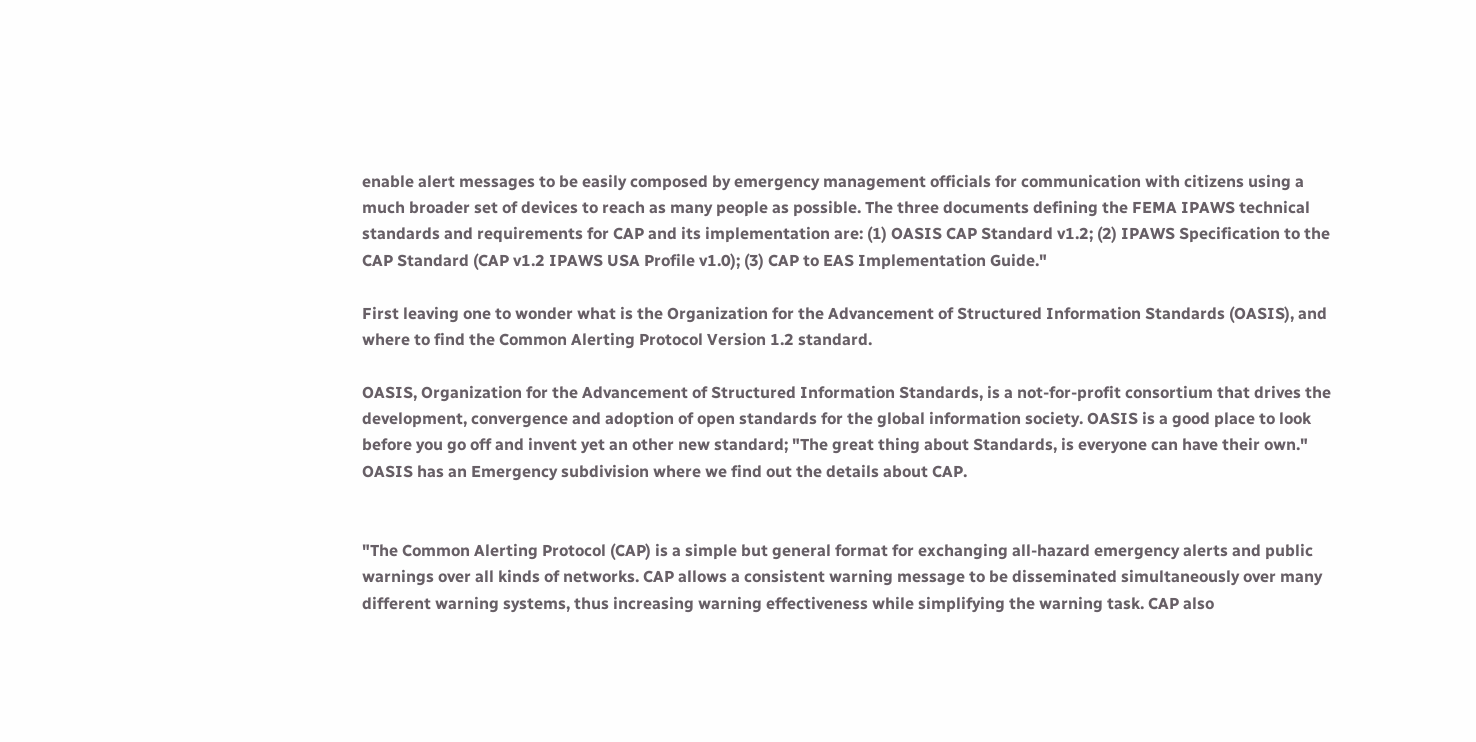enable alert messages to be easily composed by emergency management officials for communication with citizens using a much broader set of devices to reach as many people as possible. The three documents defining the FEMA IPAWS technical standards and requirements for CAP and its implementation are: (1) OASIS CAP Standard v1.2; (2) IPAWS Specification to the CAP Standard (CAP v1.2 IPAWS USA Profile v1.0); (3) CAP to EAS Implementation Guide."

First leaving one to wonder what is the Organization for the Advancement of Structured Information Standards (OASIS), and where to find the Common Alerting Protocol Version 1.2 standard.

OASIS, Organization for the Advancement of Structured Information Standards, is a not-for-profit consortium that drives the development, convergence and adoption of open standards for the global information society. OASIS is a good place to look before you go off and invent yet an other new standard; "The great thing about Standards, is everyone can have their own." OASIS has an Emergency subdivision where we find out the details about CAP.


"The Common Alerting Protocol (CAP) is a simple but general format for exchanging all-hazard emergency alerts and public warnings over all kinds of networks. CAP allows a consistent warning message to be disseminated simultaneously over many different warning systems, thus increasing warning effectiveness while simplifying the warning task. CAP also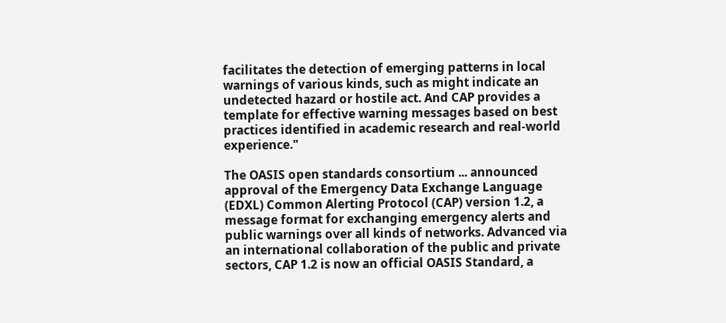facilitates the detection of emerging patterns in local warnings of various kinds, such as might indicate an undetected hazard or hostile act. And CAP provides a template for effective warning messages based on best practices identified in academic research and real-world experience."

The OASIS open standards consortium ... announced approval of the Emergency Data Exchange Language (EDXL) Common Alerting Protocol (CAP) version 1.2, a message format for exchanging emergency alerts and public warnings over all kinds of networks. Advanced via an international collaboration of the public and private sectors, CAP 1.2 is now an official OASIS Standard, a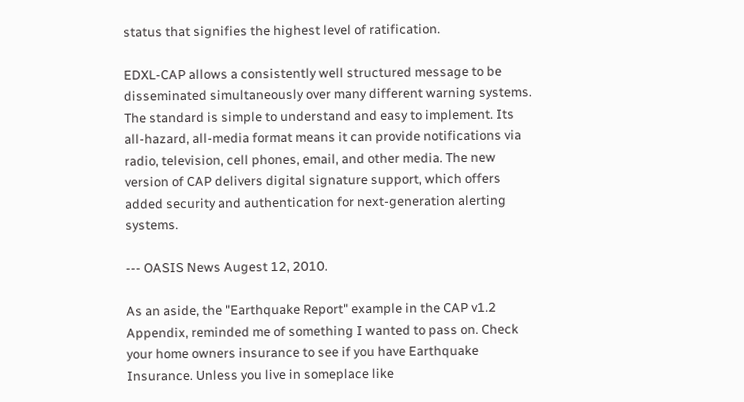status that signifies the highest level of ratification.

EDXL-CAP allows a consistently well structured message to be disseminated simultaneously over many different warning systems. The standard is simple to understand and easy to implement. Its all-hazard, all-media format means it can provide notifications via radio, television, cell phones, email, and other media. The new version of CAP delivers digital signature support, which offers added security and authentication for next-generation alerting systems.

--- OASIS News Augest 12, 2010.

As an aside, the "Earthquake Report" example in the CAP v1.2 Appendix, reminded me of something I wanted to pass on. Check your home owners insurance to see if you have Earthquake Insurance. Unless you live in someplace like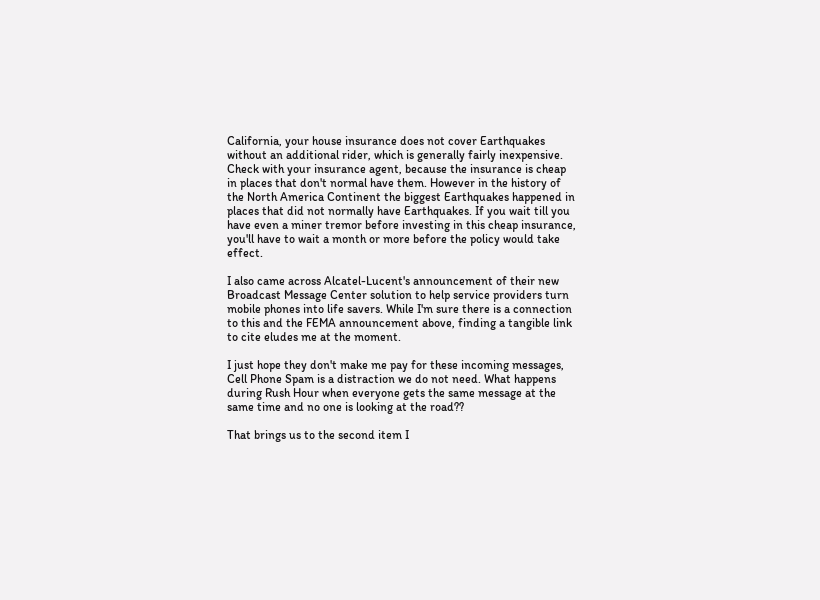California, your house insurance does not cover Earthquakes without an additional rider, which is generally fairly inexpensive. Check with your insurance agent, because the insurance is cheap in places that don't normal have them. However in the history of the North America Continent the biggest Earthquakes happened in places that did not normally have Earthquakes. If you wait till you have even a miner tremor before investing in this cheap insurance, you'll have to wait a month or more before the policy would take effect.

I also came across Alcatel-Lucent's announcement of their new Broadcast Message Center solution to help service providers turn mobile phones into life savers. While I'm sure there is a connection to this and the FEMA announcement above, finding a tangible link to cite eludes me at the moment.

I just hope they don't make me pay for these incoming messages, Cell Phone Spam is a distraction we do not need. What happens during Rush Hour when everyone gets the same message at the same time and no one is looking at the road??

That brings us to the second item I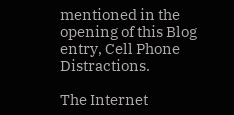mentioned in the opening of this Blog entry, Cell Phone Distractions.

The Internet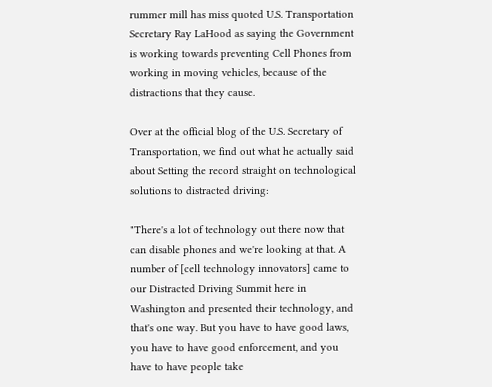rummer mill has miss quoted U.S. Transportation Secretary Ray LaHood as saying the Government is working towards preventing Cell Phones from working in moving vehicles, because of the distractions that they cause.

Over at the official blog of the U.S. Secretary of Transportation, we find out what he actually said about Setting the record straight on technological solutions to distracted driving:

"There's a lot of technology out there now that can disable phones and we're looking at that. A number of [cell technology innovators] came to our Distracted Driving Summit here in Washington and presented their technology, and that's one way. But you have to have good laws, you have to have good enforcement, and you have to have people take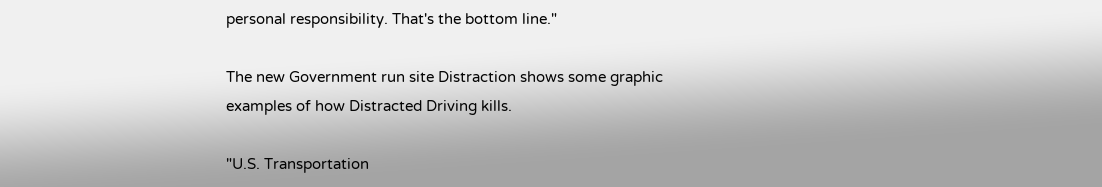personal responsibility. That's the bottom line."

The new Government run site Distraction shows some graphic examples of how Distracted Driving kills.

"U.S. Transportation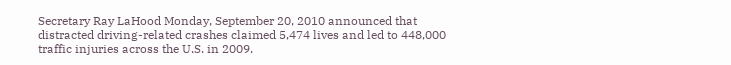Secretary Ray LaHood Monday, September 20, 2010 announced that distracted driving-related crashes claimed 5,474 lives and led to 448,000 traffic injuries across the U.S. in 2009.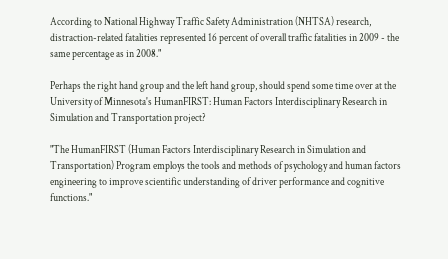According to National Highway Traffic Safety Administration (NHTSA) research, distraction-related fatalities represented 16 percent of overall traffic fatalities in 2009 - the same percentage as in 2008."

Perhaps the right hand group and the left hand group, should spend some time over at the University of Minnesota's HumanFIRST: Human Factors Interdisciplinary Research in Simulation and Transportation project?

"The HumanFIRST (Human Factors Interdisciplinary Research in Simulation and Transportation) Program employs the tools and methods of psychology and human factors engineering to improve scientific understanding of driver performance and cognitive functions."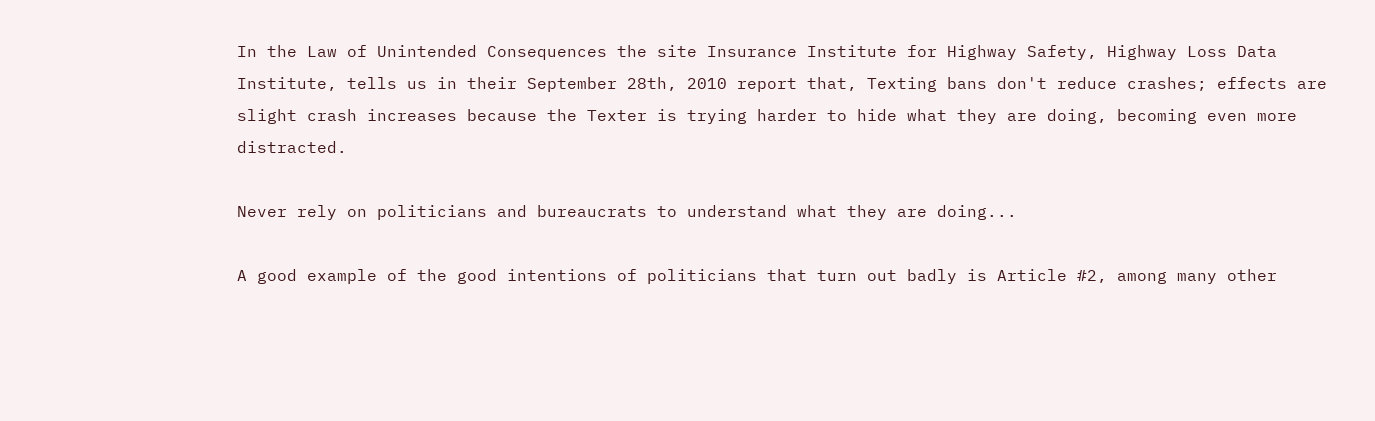In the Law of Unintended Consequences the site Insurance Institute for Highway Safety, Highway Loss Data Institute, tells us in their September 28th, 2010 report that, Texting bans don't reduce crashes; effects are slight crash increases because the Texter is trying harder to hide what they are doing, becoming even more distracted.

Never rely on politicians and bureaucrats to understand what they are doing...

A good example of the good intentions of politicians that turn out badly is Article #2, among many other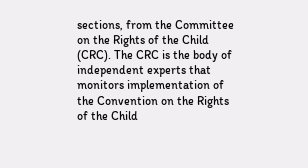sections, from the Committee on the Rights of the Child (CRC). The CRC is the body of independent experts that monitors implementation of the Convention on the Rights of the Child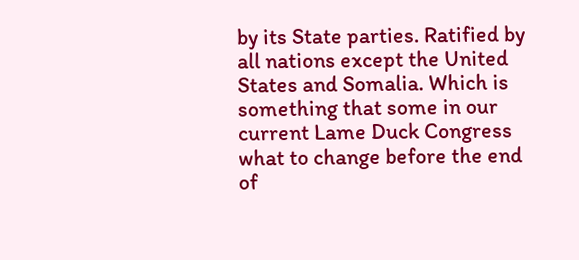by its State parties. Ratified by all nations except the United States and Somalia. Which is something that some in our current Lame Duck Congress what to change before the end of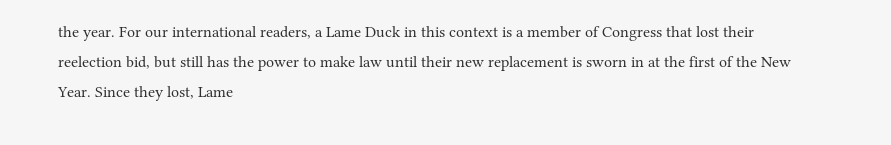the year. For our international readers, a Lame Duck in this context is a member of Congress that lost their reelection bid, but still has the power to make law until their new replacement is sworn in at the first of the New Year. Since they lost, Lame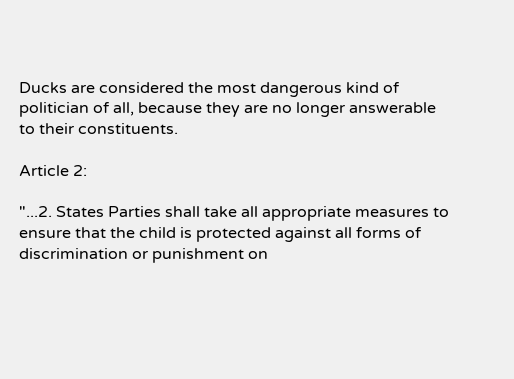Ducks are considered the most dangerous kind of politician of all, because they are no longer answerable to their constituents.

Article 2:

"...2. States Parties shall take all appropriate measures to ensure that the child is protected against all forms of discrimination or punishment on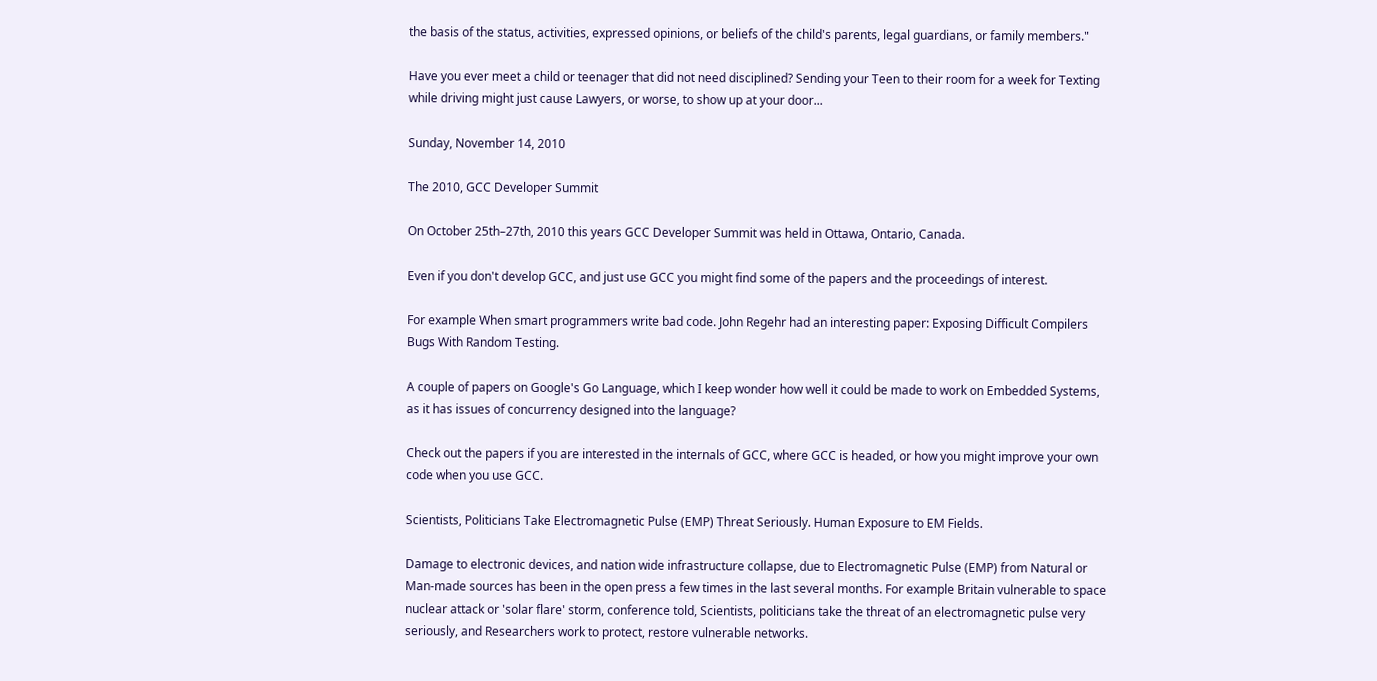the basis of the status, activities, expressed opinions, or beliefs of the child's parents, legal guardians, or family members."

Have you ever meet a child or teenager that did not need disciplined? Sending your Teen to their room for a week for Texting while driving might just cause Lawyers, or worse, to show up at your door...

Sunday, November 14, 2010

The 2010, GCC Developer Summit

On October 25th–27th, 2010 this years GCC Developer Summit was held in Ottawa, Ontario, Canada.

Even if you don't develop GCC, and just use GCC you might find some of the papers and the proceedings of interest.

For example When smart programmers write bad code. John Regehr had an interesting paper: Exposing Difficult Compilers Bugs With Random Testing.

A couple of papers on Google's Go Language, which I keep wonder how well it could be made to work on Embedded Systems, as it has issues of concurrency designed into the language?

Check out the papers if you are interested in the internals of GCC, where GCC is headed, or how you might improve your own code when you use GCC.

Scientists, Politicians Take Electromagnetic Pulse (EMP) Threat Seriously. Human Exposure to EM Fields.

Damage to electronic devices, and nation wide infrastructure collapse, due to Electromagnetic Pulse (EMP) from Natural or Man-made sources has been in the open press a few times in the last several months. For example Britain vulnerable to space nuclear attack or 'solar flare' storm, conference told, Scientists, politicians take the threat of an electromagnetic pulse very seriously, and Researchers work to protect, restore vulnerable networks.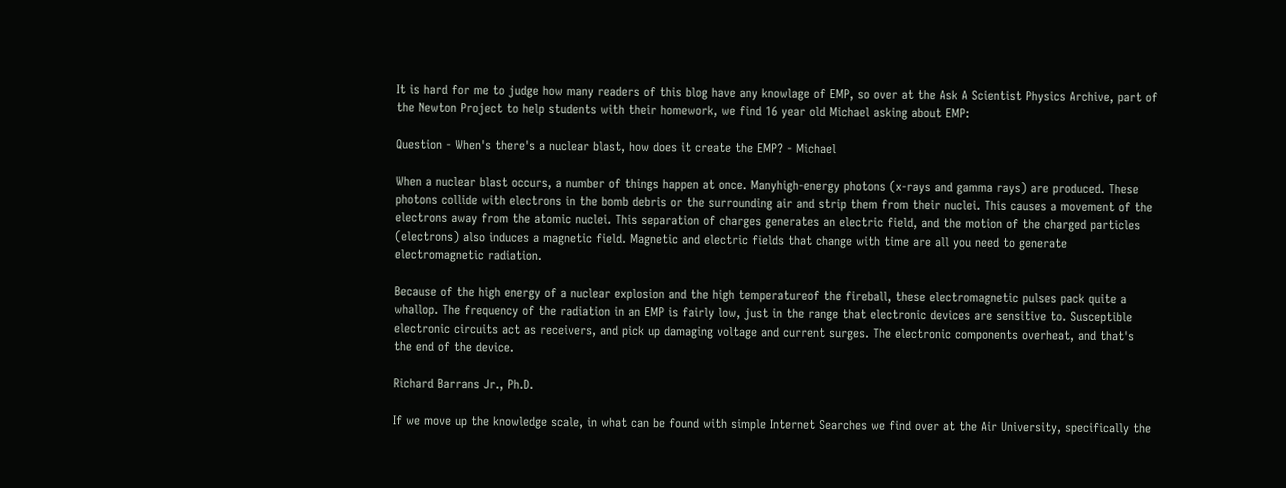It is hard for me to judge how many readers of this blog have any knowlage of EMP, so over at the Ask A Scientist Physics Archive, part of the Newton Project to help students with their homework, we find 16 year old Michael asking about EMP:

Question - When's there's a nuclear blast, how does it create the EMP? - Michael

When a nuclear blast occurs, a number of things happen at once. Manyhigh-energy photons (x-rays and gamma rays) are produced. These photons collide with electrons in the bomb debris or the surrounding air and strip them from their nuclei. This causes a movement of the electrons away from the atomic nuclei. This separation of charges generates an electric field, and the motion of the charged particles (electrons) also induces a magnetic field. Magnetic and electric fields that change with time are all you need to generate electromagnetic radiation.

Because of the high energy of a nuclear explosion and the high temperatureof the fireball, these electromagnetic pulses pack quite a whallop. The frequency of the radiation in an EMP is fairly low, just in the range that electronic devices are sensitive to. Susceptible electronic circuits act as receivers, and pick up damaging voltage and current surges. The electronic components overheat, and that's the end of the device.

Richard Barrans Jr., Ph.D.

If we move up the knowledge scale, in what can be found with simple Internet Searches we find over at the Air University, specifically the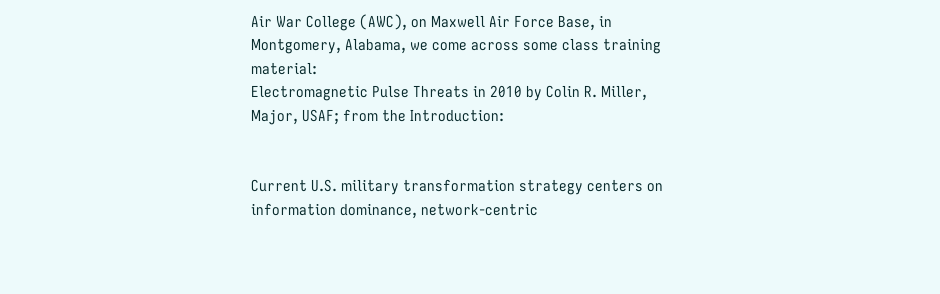Air War College (AWC), on Maxwell Air Force Base, in Montgomery, Alabama, we come across some class training material:
Electromagnetic Pulse Threats in 2010 by Colin R. Miller, Major, USAF; from the Introduction:


Current U.S. military transformation strategy centers on information dominance, network-centric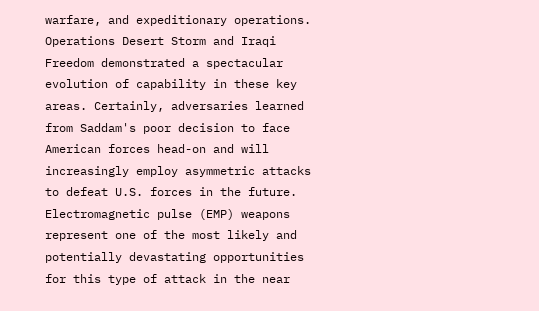warfare, and expeditionary operations. Operations Desert Storm and Iraqi Freedom demonstrated a spectacular evolution of capability in these key areas. Certainly, adversaries learned from Saddam's poor decision to face American forces head-on and will increasingly employ asymmetric attacks to defeat U.S. forces in the future. Electromagnetic pulse (EMP) weapons represent one of the most likely and potentially devastating opportunities for this type of attack in the near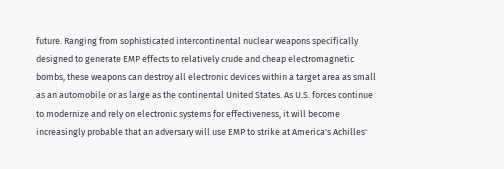future. Ranging from sophisticated intercontinental nuclear weapons specifically designed to generate EMP effects to relatively crude and cheap electromagnetic bombs, these weapons can destroy all electronic devices within a target area as small as an automobile or as large as the continental United States. As U.S. forces continue to modernize and rely on electronic systems for effectiveness, it will become increasingly probable that an adversary will use EMP to strike at America's Achilles'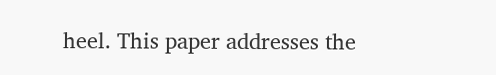heel. This paper addresses the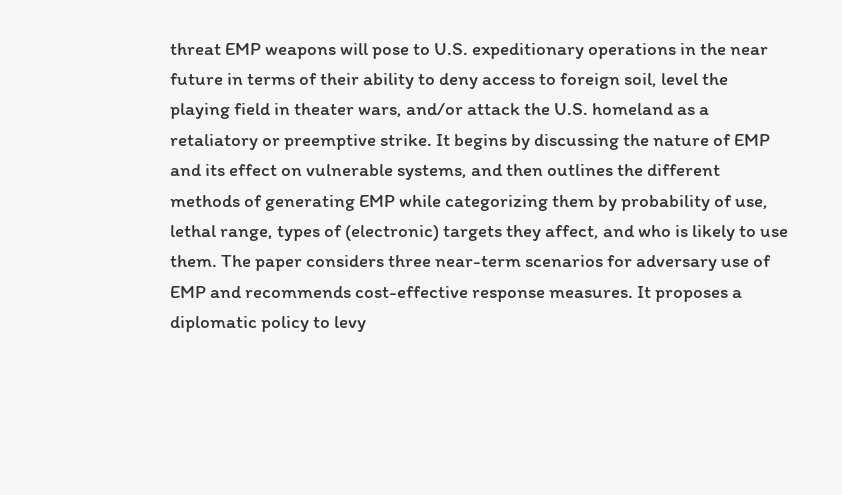threat EMP weapons will pose to U.S. expeditionary operations in the near future in terms of their ability to deny access to foreign soil, level the playing field in theater wars, and/or attack the U.S. homeland as a retaliatory or preemptive strike. It begins by discussing the nature of EMP and its effect on vulnerable systems, and then outlines the different methods of generating EMP while categorizing them by probability of use, lethal range, types of (electronic) targets they affect, and who is likely to use them. The paper considers three near-term scenarios for adversary use of EMP and recommends cost-effective response measures. It proposes a diplomatic policy to levy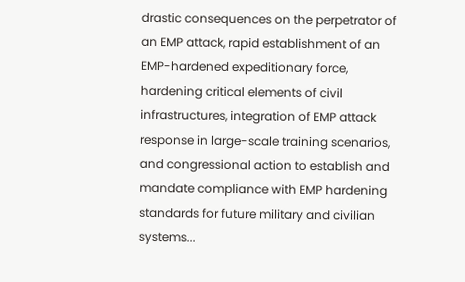drastic consequences on the perpetrator of an EMP attack, rapid establishment of an EMP-hardened expeditionary force, hardening critical elements of civil infrastructures, integration of EMP attack response in large-scale training scenarios, and congressional action to establish and mandate compliance with EMP hardening standards for future military and civilian systems...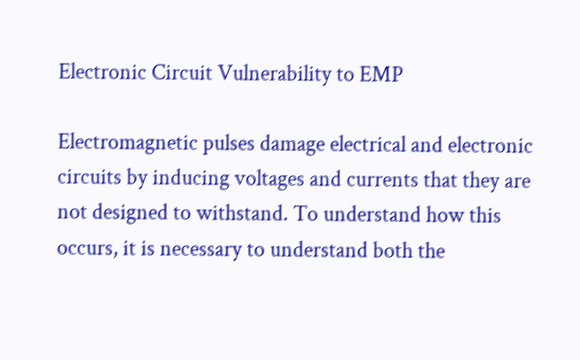Electronic Circuit Vulnerability to EMP

Electromagnetic pulses damage electrical and electronic circuits by inducing voltages and currents that they are not designed to withstand. To understand how this occurs, it is necessary to understand both the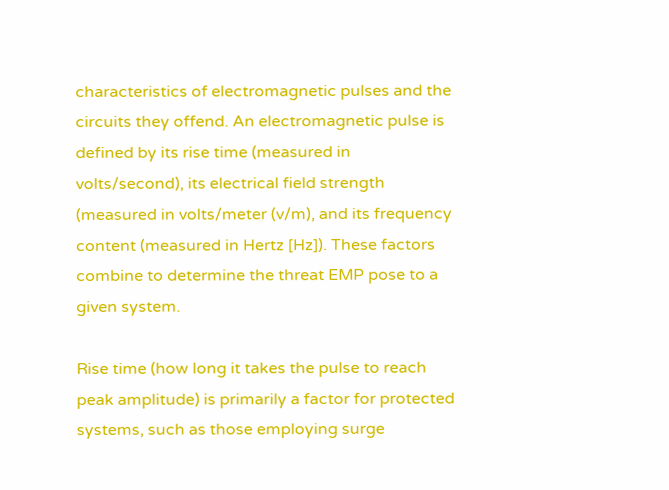characteristics of electromagnetic pulses and the circuits they offend. An electromagnetic pulse is defined by its rise time (measured in volts/second), its electrical field strength (measured in volts/meter (v/m), and its frequency content (measured in Hertz [Hz]). These factors combine to determine the threat EMP pose to a given system.

Rise time (how long it takes the pulse to reach
peak amplitude) is primarily a factor for protected systems, such as those employing surge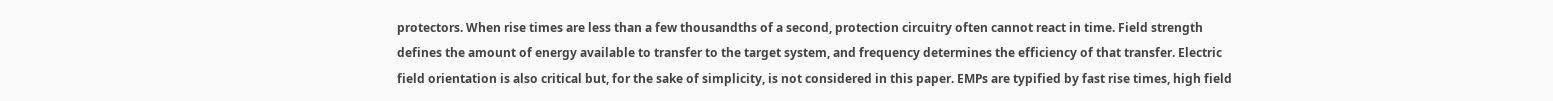protectors. When rise times are less than a few thousandths of a second, protection circuitry often cannot react in time. Field strength defines the amount of energy available to transfer to the target system, and frequency determines the efficiency of that transfer. Electric field orientation is also critical but, for the sake of simplicity, is not considered in this paper. EMPs are typified by fast rise times, high field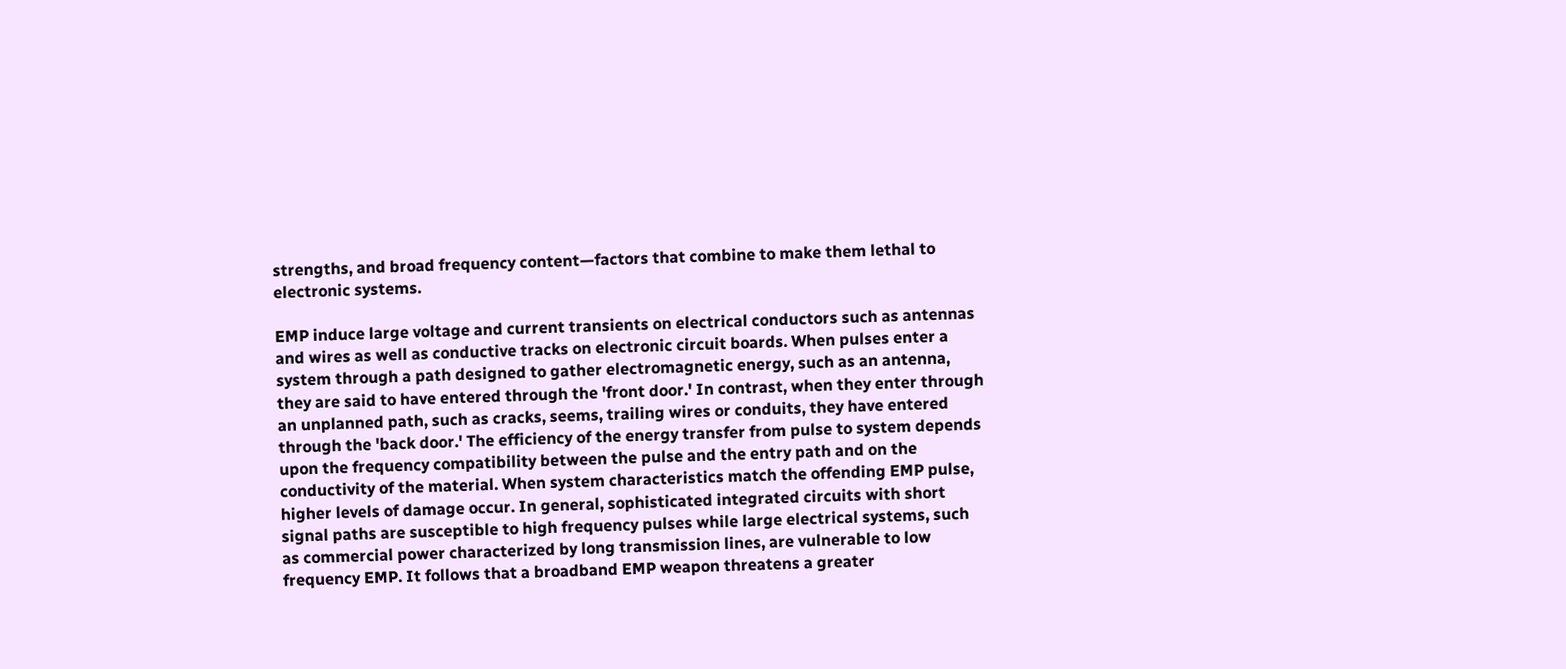strengths, and broad frequency content—factors that combine to make them lethal to electronic systems.

EMP induce large voltage and current transients on electrical conductors such as antennas and wires as well as conductive tracks on electronic circuit boards. When pulses enter a system through a path designed to gather electromagnetic energy, such as an antenna, they are said to have entered through the 'front door.' In contrast, when they enter through an unplanned path, such as cracks, seems, trailing wires or conduits, they have entered through the 'back door.' The efficiency of the energy transfer from pulse to system depends upon the frequency compatibility between the pulse and the entry path and on the conductivity of the material. When system characteristics match the offending EMP pulse, higher levels of damage occur. In general, sophisticated integrated circuits with short signal paths are susceptible to high frequency pulses while large electrical systems, such as commercial power characterized by long transmission lines, are vulnerable to low frequency EMP. It follows that a broadband EMP weapon threatens a greater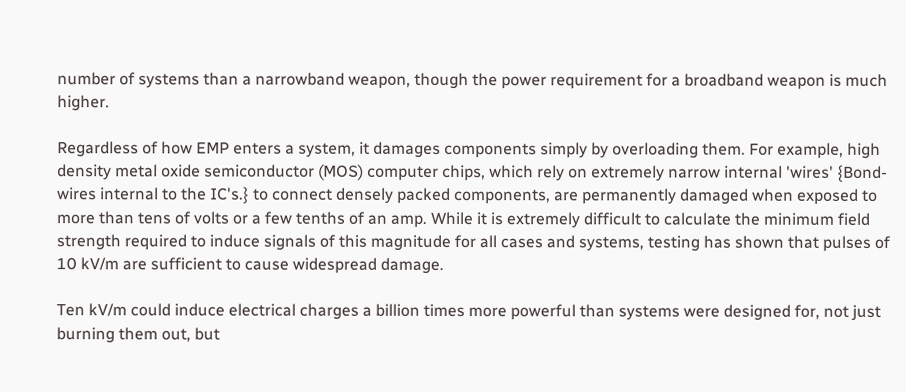number of systems than a narrowband weapon, though the power requirement for a broadband weapon is much higher.

Regardless of how EMP enters a system, it damages components simply by overloading them. For example, high density metal oxide semiconductor (MOS) computer chips, which rely on extremely narrow internal 'wires' {Bond-wires internal to the IC's.} to connect densely packed components, are permanently damaged when exposed to more than tens of volts or a few tenths of an amp. While it is extremely difficult to calculate the minimum field strength required to induce signals of this magnitude for all cases and systems, testing has shown that pulses of 10 kV/m are sufficient to cause widespread damage.

Ten kV/m could induce electrical charges a billion times more powerful than systems were designed for, not just burning them out, but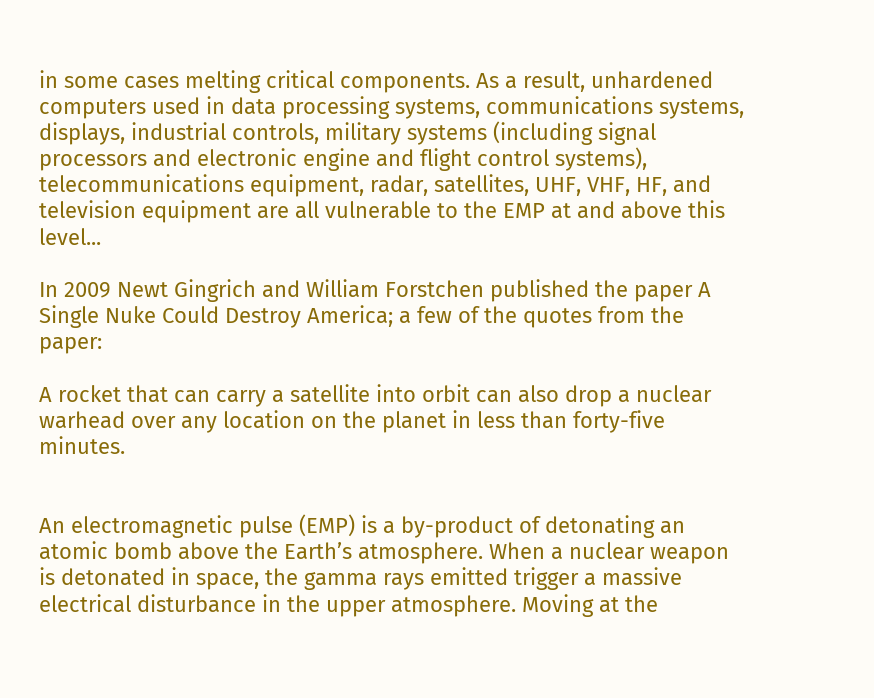in some cases melting critical components. As a result, unhardened computers used in data processing systems, communications systems, displays, industrial controls, military systems (including signal processors and electronic engine and flight control systems), telecommunications equipment, radar, satellites, UHF, VHF, HF, and television equipment are all vulnerable to the EMP at and above this level...

In 2009 Newt Gingrich and William Forstchen published the paper A Single Nuke Could Destroy America; a few of the quotes from the paper:

A rocket that can carry a satellite into orbit can also drop a nuclear warhead over any location on the planet in less than forty-five minutes.


An electromagnetic pulse (EMP) is a by-product of detonating an atomic bomb above the Earth’s atmosphere. When a nuclear weapon is detonated in space, the gamma rays emitted trigger a massive electrical disturbance in the upper atmosphere. Moving at the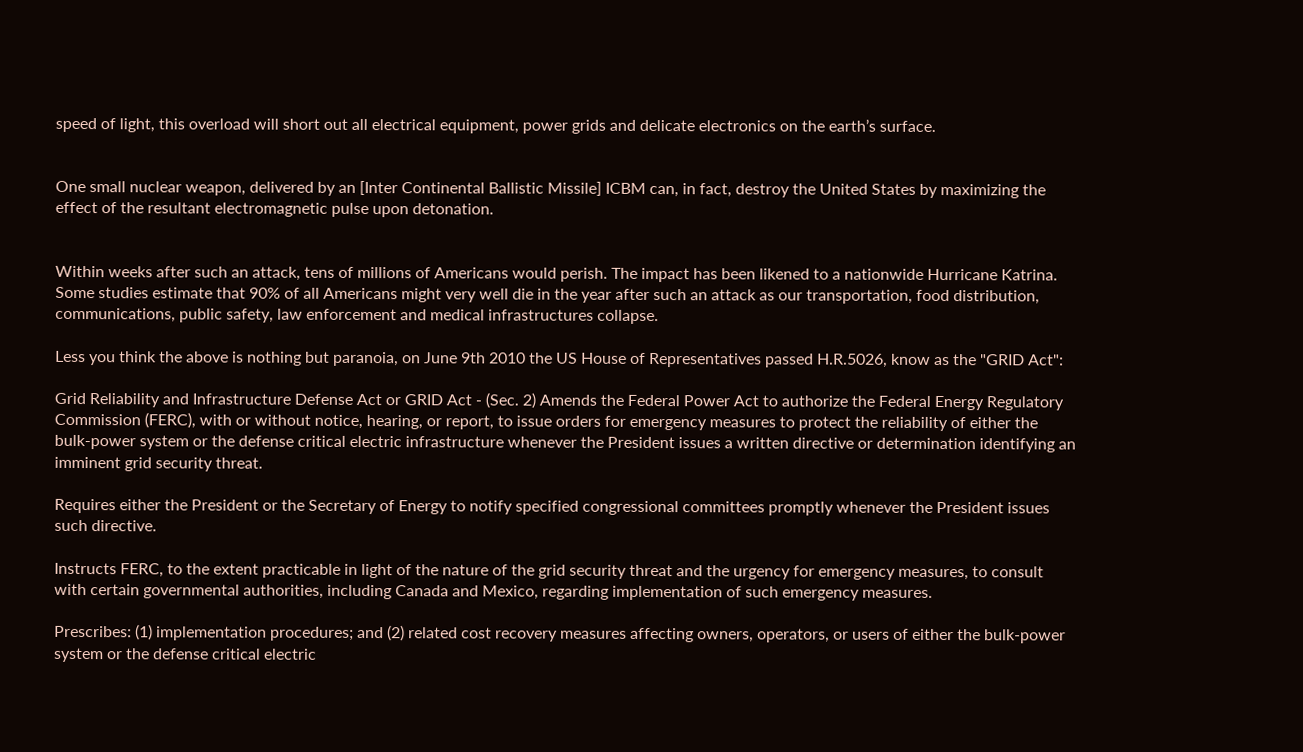speed of light, this overload will short out all electrical equipment, power grids and delicate electronics on the earth’s surface.


One small nuclear weapon, delivered by an [Inter Continental Ballistic Missile] ICBM can, in fact, destroy the United States by maximizing the effect of the resultant electromagnetic pulse upon detonation.


Within weeks after such an attack, tens of millions of Americans would perish. The impact has been likened to a nationwide Hurricane Katrina. Some studies estimate that 90% of all Americans might very well die in the year after such an attack as our transportation, food distribution, communications, public safety, law enforcement and medical infrastructures collapse.

Less you think the above is nothing but paranoia, on June 9th 2010 the US House of Representatives passed H.R.5026, know as the "GRID Act":

Grid Reliability and Infrastructure Defense Act or GRID Act - (Sec. 2) Amends the Federal Power Act to authorize the Federal Energy Regulatory Commission (FERC), with or without notice, hearing, or report, to issue orders for emergency measures to protect the reliability of either the bulk-power system or the defense critical electric infrastructure whenever the President issues a written directive or determination identifying an imminent grid security threat.

Requires either the President or the Secretary of Energy to notify specified congressional committees promptly whenever the President issues such directive.

Instructs FERC, to the extent practicable in light of the nature of the grid security threat and the urgency for emergency measures, to consult with certain governmental authorities, including Canada and Mexico, regarding implementation of such emergency measures.

Prescribes: (1) implementation procedures; and (2) related cost recovery measures affecting owners, operators, or users of either the bulk-power system or the defense critical electric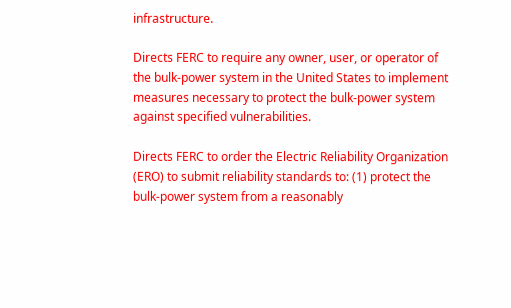infrastructure.

Directs FERC to require any owner, user, or operator of the bulk-power system in the United States to implement measures necessary to protect the bulk-power system against specified vulnerabilities.

Directs FERC to order the Electric Reliability Organization (ERO) to submit reliability standards to: (1) protect the bulk-power system from a reasonably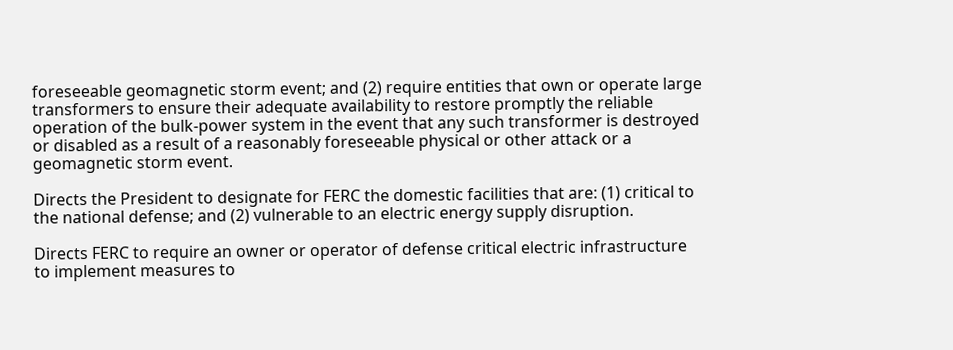foreseeable geomagnetic storm event; and (2) require entities that own or operate large transformers to ensure their adequate availability to restore promptly the reliable operation of the bulk-power system in the event that any such transformer is destroyed or disabled as a result of a reasonably foreseeable physical or other attack or a geomagnetic storm event.

Directs the President to designate for FERC the domestic facilities that are: (1) critical to the national defense; and (2) vulnerable to an electric energy supply disruption.

Directs FERC to require an owner or operator of defense critical electric infrastructure to implement measures to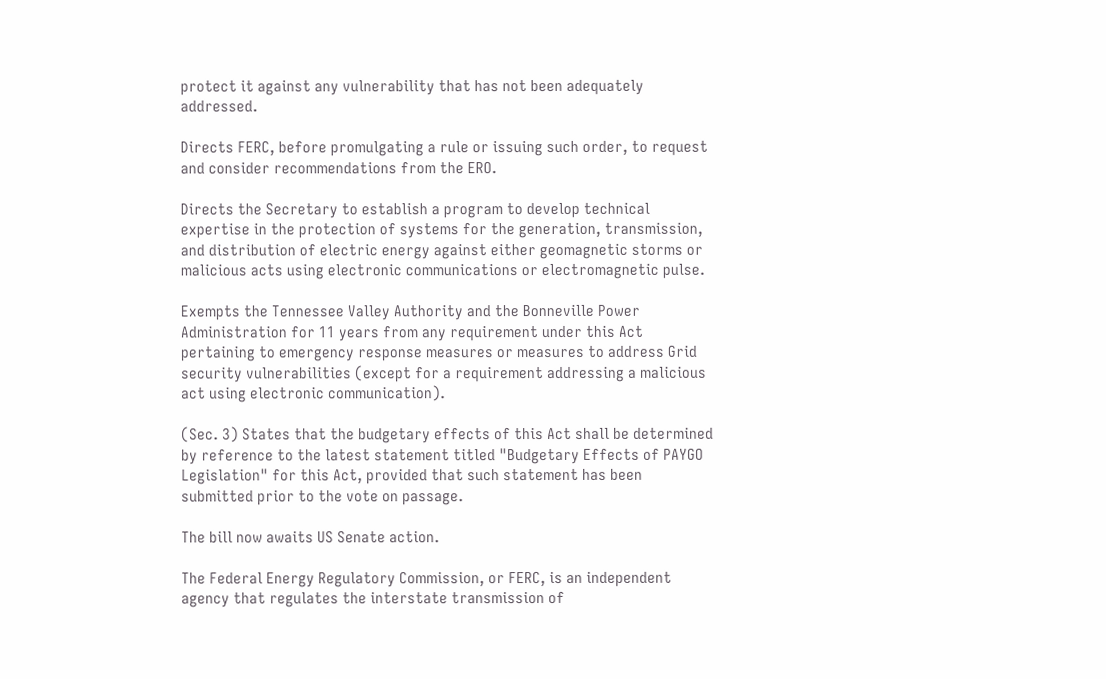protect it against any vulnerability that has not been adequately addressed.

Directs FERC, before promulgating a rule or issuing such order, to request and consider recommendations from the ERO.

Directs the Secretary to establish a program to develop technical expertise in the protection of systems for the generation, transmission, and distribution of electric energy against either geomagnetic storms or malicious acts using electronic communications or electromagnetic pulse.

Exempts the Tennessee Valley Authority and the Bonneville Power Administration for 11 years from any requirement under this Act pertaining to emergency response measures or measures to address Grid security vulnerabilities (except for a requirement addressing a malicious act using electronic communication).

(Sec. 3) States that the budgetary effects of this Act shall be determined by reference to the latest statement titled "Budgetary Effects of PAYGO Legislation" for this Act, provided that such statement has been submitted prior to the vote on passage.

The bill now awaits US Senate action.

The Federal Energy Regulatory Commission, or FERC, is an independent agency that regulates the interstate transmission of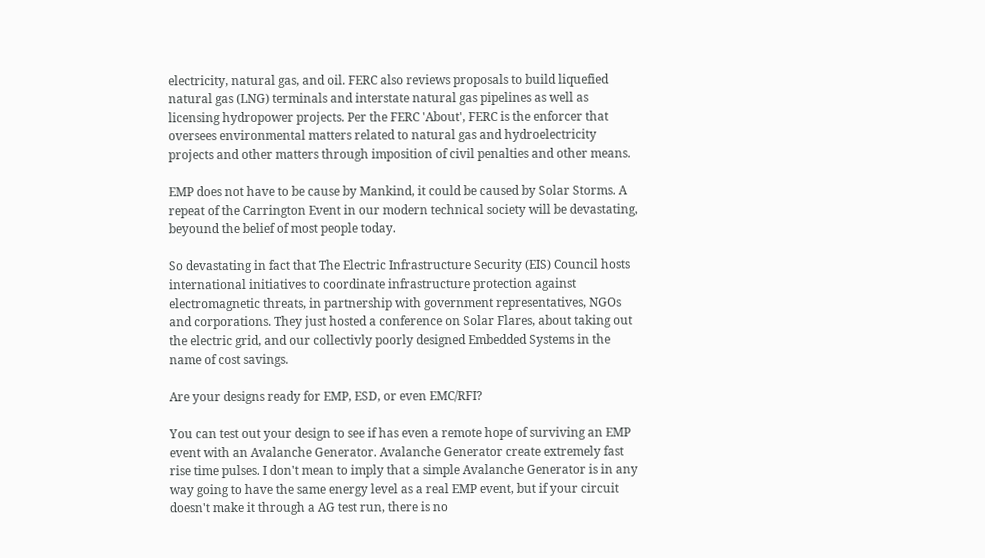electricity, natural gas, and oil. FERC also reviews proposals to build liquefied natural gas (LNG) terminals and interstate natural gas pipelines as well as licensing hydropower projects. Per the FERC 'About', FERC is the enforcer that oversees environmental matters related to natural gas and hydroelectricity projects and other matters through imposition of civil penalties and other means.

EMP does not have to be cause by Mankind, it could be caused by Solar Storms. A repeat of the Carrington Event in our modern technical society will be devastating, beyound the belief of most people today.

So devastating in fact that The Electric Infrastructure Security (EIS) Council hosts international initiatives to coordinate infrastructure protection against electromagnetic threats, in partnership with government representatives, NGOs and corporations. They just hosted a conference on Solar Flares, about taking out the electric grid, and our collectivly poorly designed Embedded Systems in the name of cost savings.

Are your designs ready for EMP, ESD, or even EMC/RFI?

You can test out your design to see if has even a remote hope of surviving an EMP event with an Avalanche Generator. Avalanche Generator create extremely fast rise time pulses. I don't mean to imply that a simple Avalanche Generator is in any way going to have the same energy level as a real EMP event, but if your circuit doesn't make it through a AG test run, there is no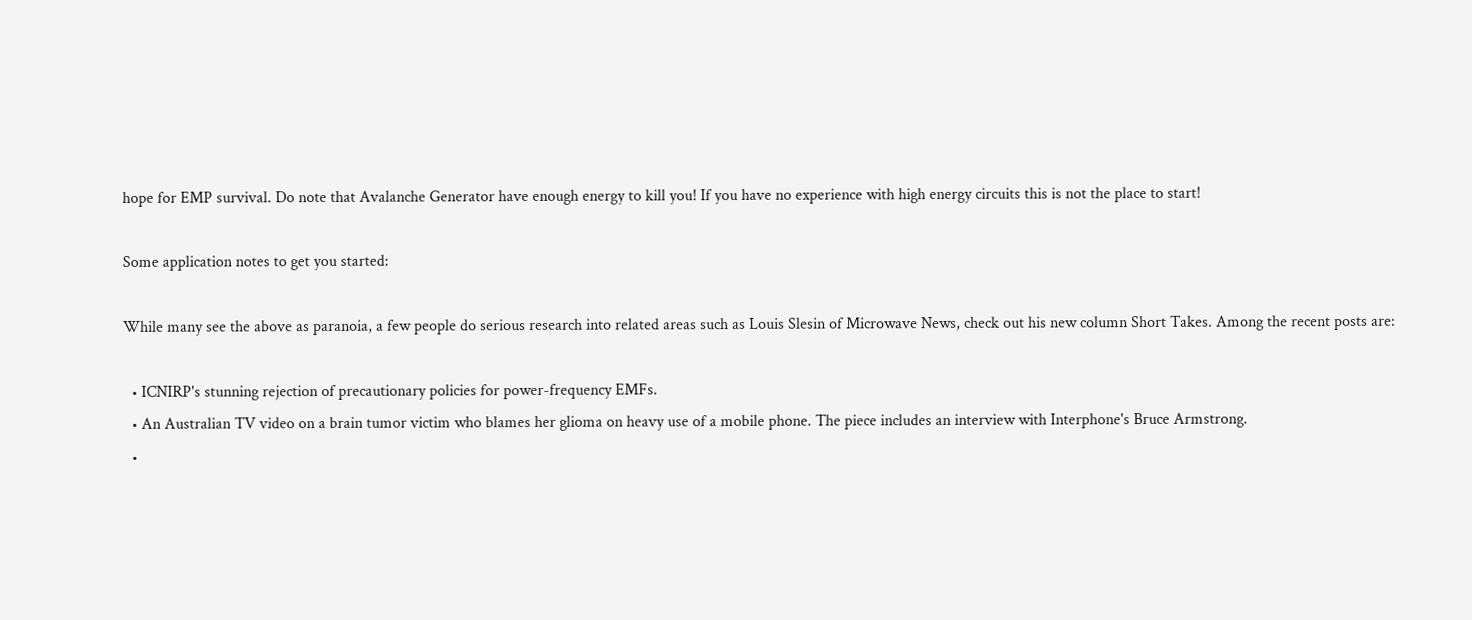hope for EMP survival. Do note that Avalanche Generator have enough energy to kill you! If you have no experience with high energy circuits this is not the place to start!

Some application notes to get you started:

While many see the above as paranoia, a few people do serious research into related areas such as Louis Slesin of Microwave News, check out his new column Short Takes. Among the recent posts are:

  • ICNIRP's stunning rejection of precautionary policies for power-frequency EMFs.
  • An Australian TV video on a brain tumor victim who blames her glioma on heavy use of a mobile phone. The piece includes an interview with Interphone's Bruce Armstrong.
  •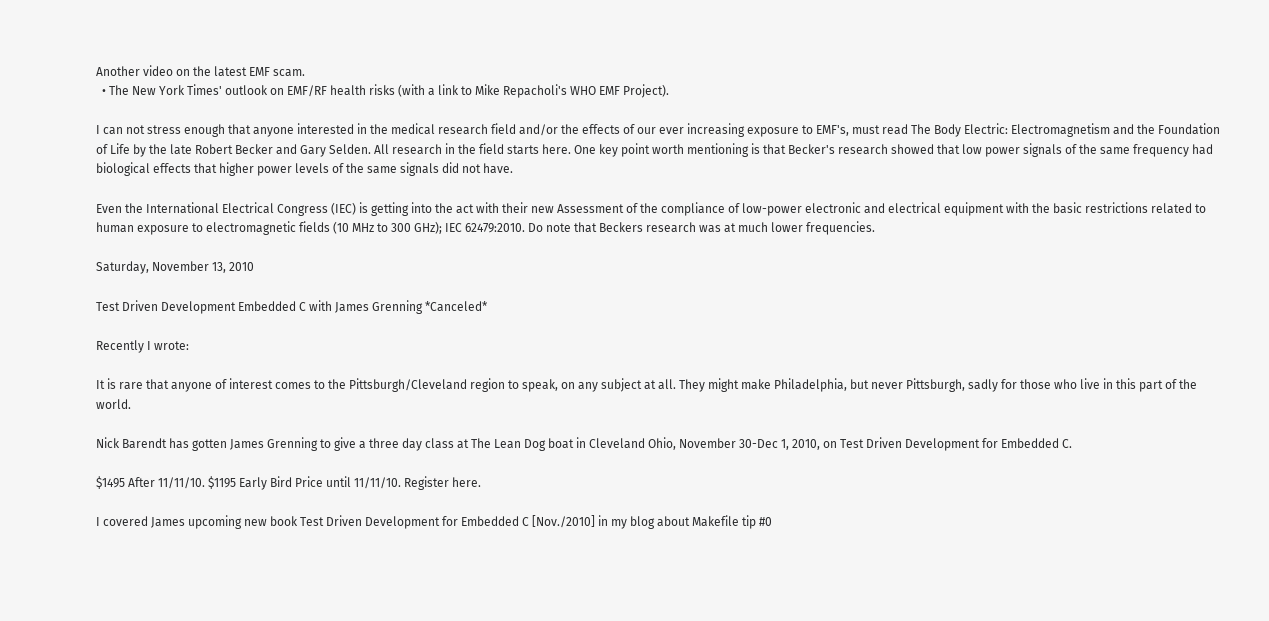Another video on the latest EMF scam.
  • The New York Times' outlook on EMF/RF health risks (with a link to Mike Repacholi's WHO EMF Project).

I can not stress enough that anyone interested in the medical research field and/or the effects of our ever increasing exposure to EMF's, must read The Body Electric: Electromagnetism and the Foundation of Life by the late Robert Becker and Gary Selden. All research in the field starts here. One key point worth mentioning is that Becker's research showed that low power signals of the same frequency had biological effects that higher power levels of the same signals did not have.

Even the International Electrical Congress (IEC) is getting into the act with their new Assessment of the compliance of low-power electronic and electrical equipment with the basic restrictions related to human exposure to electromagnetic fields (10 MHz to 300 GHz); IEC 62479:2010. Do note that Beckers research was at much lower frequencies.

Saturday, November 13, 2010

Test Driven Development Embedded C with James Grenning *Canceled*

Recently I wrote:

It is rare that anyone of interest comes to the Pittsburgh/Cleveland region to speak, on any subject at all. They might make Philadelphia, but never Pittsburgh, sadly for those who live in this part of the world.

Nick Barendt has gotten James Grenning to give a three day class at The Lean Dog boat in Cleveland Ohio, November 30-Dec 1, 2010, on Test Driven Development for Embedded C.

$1495 After 11/11/10. $1195 Early Bird Price until 11/11/10. Register here.

I covered James upcoming new book Test Driven Development for Embedded C [Nov./2010] in my blog about Makefile tip #0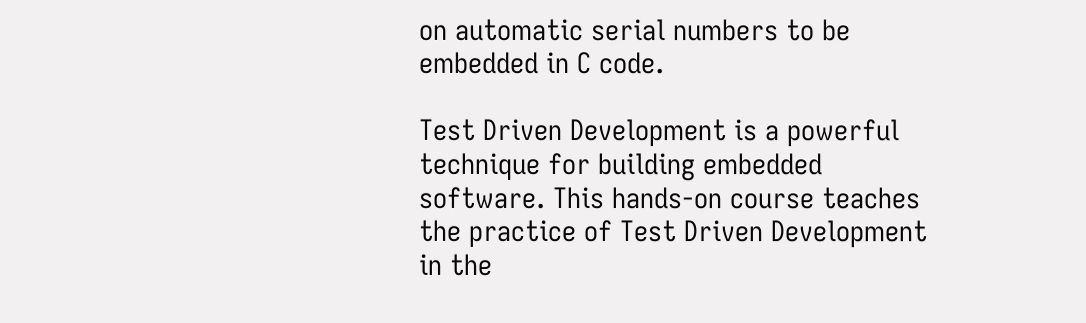on automatic serial numbers to be embedded in C code.

Test Driven Development is a powerful technique for building embedded software. This hands-on course teaches the practice of Test Driven Development in the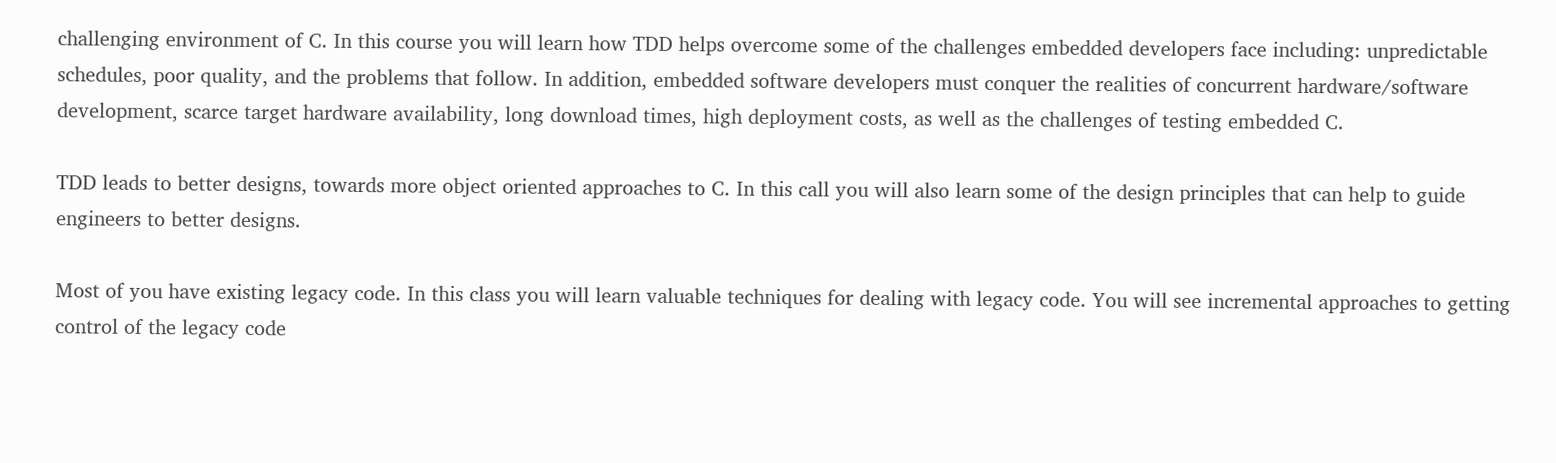challenging environment of C. In this course you will learn how TDD helps overcome some of the challenges embedded developers face including: unpredictable schedules, poor quality, and the problems that follow. In addition, embedded software developers must conquer the realities of concurrent hardware/software development, scarce target hardware availability, long download times, high deployment costs, as well as the challenges of testing embedded C.

TDD leads to better designs, towards more object oriented approaches to C. In this call you will also learn some of the design principles that can help to guide engineers to better designs.

Most of you have existing legacy code. In this class you will learn valuable techniques for dealing with legacy code. You will see incremental approaches to getting control of the legacy code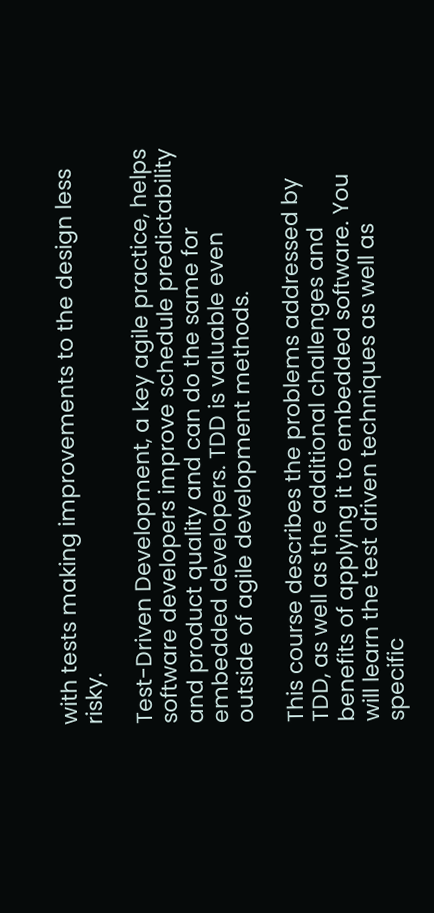with tests making improvements to the design less risky.

Test-Driven Development, a key agile practice, helps software developers improve schedule predictability and product quality and can do the same for embedded developers. TDD is valuable even outside of agile development methods.

This course describes the problems addressed by TDD, as well as the additional challenges and benefits of applying it to embedded software. You will learn the test driven techniques as well as specific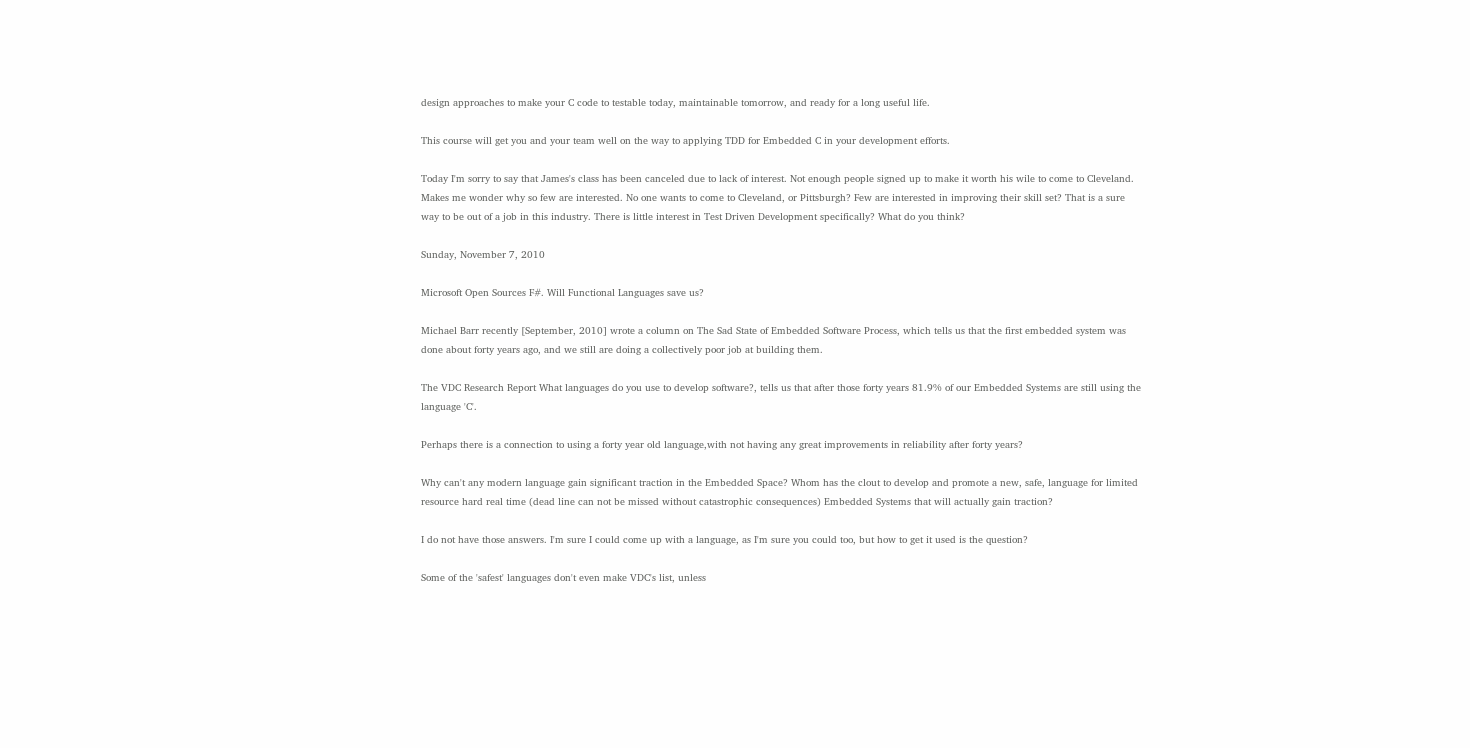design approaches to make your C code to testable today, maintainable tomorrow, and ready for a long useful life.

This course will get you and your team well on the way to applying TDD for Embedded C in your development efforts.

Today I'm sorry to say that James's class has been canceled due to lack of interest. Not enough people signed up to make it worth his wile to come to Cleveland. Makes me wonder why so few are interested. No one wants to come to Cleveland, or Pittsburgh? Few are interested in improving their skill set? That is a sure way to be out of a job in this industry. There is little interest in Test Driven Development specifically? What do you think?

Sunday, November 7, 2010

Microsoft Open Sources F#. Will Functional Languages save us?

Michael Barr recently [September, 2010] wrote a column on The Sad State of Embedded Software Process, which tells us that the first embedded system was done about forty years ago, and we still are doing a collectively poor job at building them.

The VDC Research Report What languages do you use to develop software?, tells us that after those forty years 81.9% of our Embedded Systems are still using the language 'C'.

Perhaps there is a connection to using a forty year old language,with not having any great improvements in reliability after forty years?

Why can't any modern language gain significant traction in the Embedded Space? Whom has the clout to develop and promote a new, safe, language for limited resource hard real time (dead line can not be missed without catastrophic consequences) Embedded Systems that will actually gain traction?

I do not have those answers. I'm sure I could come up with a language, as I'm sure you could too, but how to get it used is the question?

Some of the 'safest' languages don't even make VDC's list, unless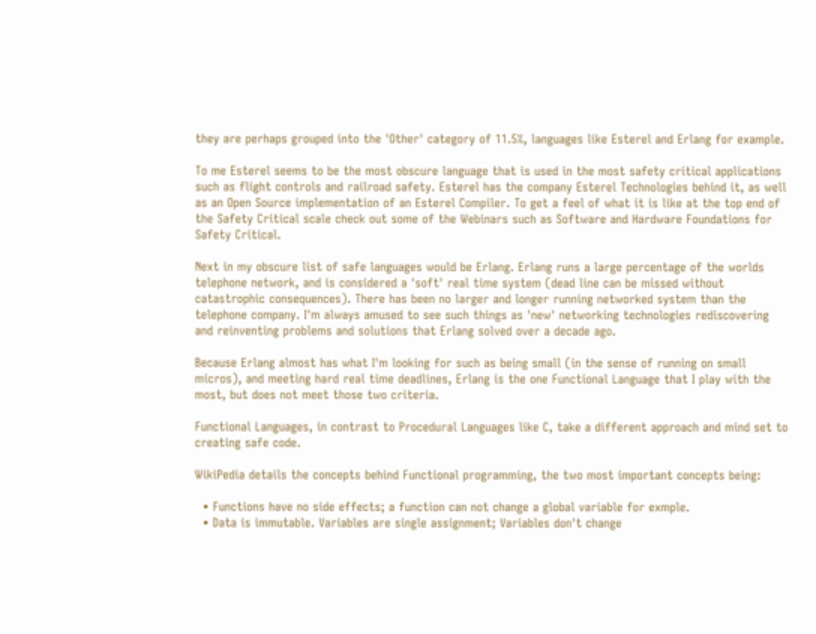they are perhaps grouped into the 'Other' category of 11.5%, languages like Esterel and Erlang for example.

To me Esterel seems to be the most obscure language that is used in the most safety critical applications such as flight controls and railroad safety. Esterel has the company Esterel Technologies behind it, as well as an Open Source implementation of an Esterel Compiler. To get a feel of what it is like at the top end of the Safety Critical scale check out some of the Webinars such as Software and Hardware Foundations for Safety Critical.

Next in my obscure list of safe languages would be Erlang. Erlang runs a large percentage of the worlds telephone network, and is considered a 'soft' real time system (dead line can be missed without catastrophic consequences). There has been no larger and longer running networked system than the telephone company. I'm always amused to see such things as 'new' networking technologies rediscovering and reinventing problems and solutions that Erlang solved over a decade ago.

Because Erlang almost has what I'm looking for such as being small (in the sense of running on small micros), and meeting hard real time deadlines, Erlang is the one Functional Language that I play with the most, but does not meet those two criteria.

Functional Languages, in contrast to Procedural Languages like C, take a different approach and mind set to creating safe code.

WikiPedia details the concepts behind Functional programming, the two most important concepts being:

  • Functions have no side effects; a function can not change a global variable for exmple.
  • Data is immutable. Variables are single assignment; Variables don't change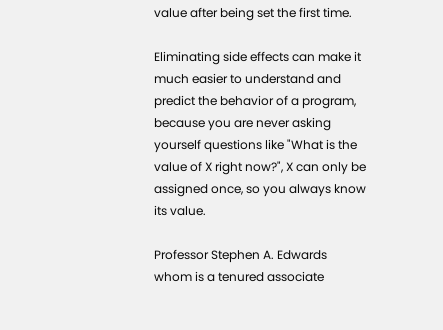value after being set the first time.

Eliminating side effects can make it much easier to understand and predict the behavior of a program, because you are never asking yourself questions like "What is the value of X right now?", X can only be assigned once, so you always know its value.

Professor Stephen A. Edwards whom is a tenured associate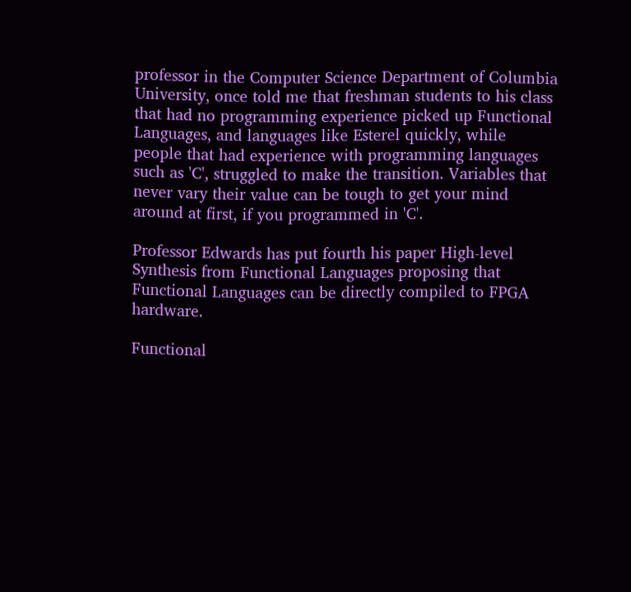professor in the Computer Science Department of Columbia University, once told me that freshman students to his class that had no programming experience picked up Functional Languages, and languages like Esterel quickly, while people that had experience with programming languages such as 'C', struggled to make the transition. Variables that never vary their value can be tough to get your mind around at first, if you programmed in 'C'.

Professor Edwards has put fourth his paper High-level Synthesis from Functional Languages proposing that Functional Languages can be directly compiled to FPGA hardware.

Functional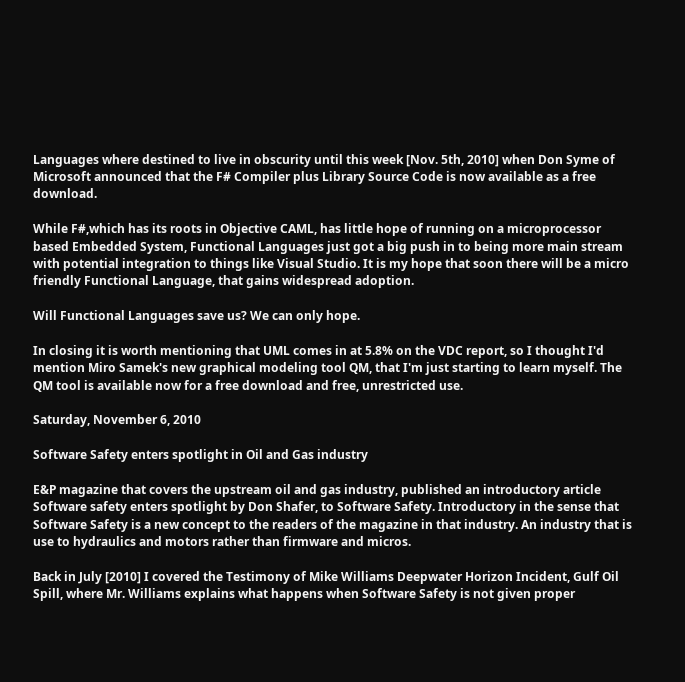Languages where destined to live in obscurity until this week [Nov. 5th, 2010] when Don Syme of Microsoft announced that the F# Compiler plus Library Source Code is now available as a free download.

While F#,which has its roots in Objective CAML, has little hope of running on a microprocessor based Embedded System, Functional Languages just got a big push in to being more main stream with potential integration to things like Visual Studio. It is my hope that soon there will be a micro friendly Functional Language, that gains widespread adoption.

Will Functional Languages save us? We can only hope.

In closing it is worth mentioning that UML comes in at 5.8% on the VDC report, so I thought I'd mention Miro Samek's new graphical modeling tool QM, that I'm just starting to learn myself. The QM tool is available now for a free download and free, unrestricted use.

Saturday, November 6, 2010

Software Safety enters spotlight in Oil and Gas industry

E&P magazine that covers the upstream oil and gas industry, published an introductory article Software safety enters spotlight by Don Shafer, to Software Safety. Introductory in the sense that Software Safety is a new concept to the readers of the magazine in that industry. An industry that is use to hydraulics and motors rather than firmware and micros.

Back in July [2010] I covered the Testimony of Mike Williams Deepwater Horizon Incident, Gulf Oil Spill, where Mr. Williams explains what happens when Software Safety is not given proper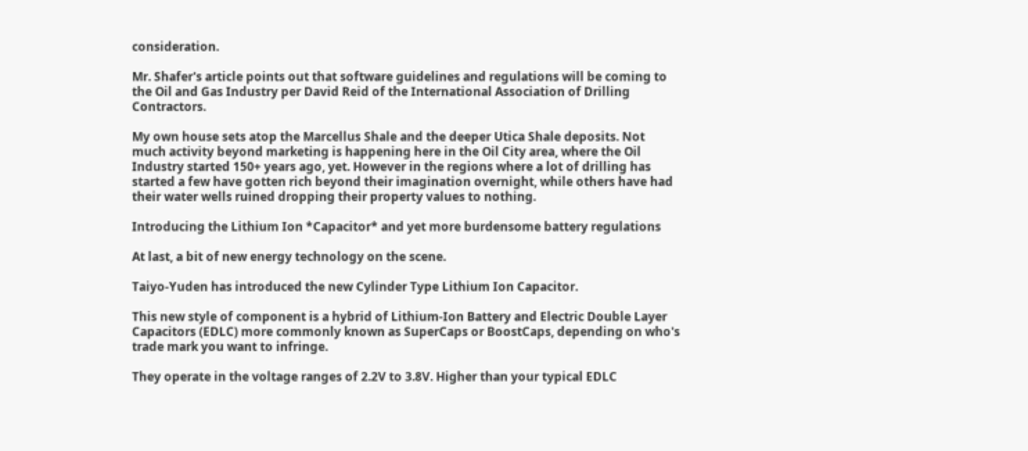consideration.

Mr. Shafer's article points out that software guidelines and regulations will be coming to the Oil and Gas Industry per David Reid of the International Association of Drilling Contractors.

My own house sets atop the Marcellus Shale and the deeper Utica Shale deposits. Not much activity beyond marketing is happening here in the Oil City area, where the Oil Industry started 150+ years ago, yet. However in the regions where a lot of drilling has started a few have gotten rich beyond their imagination overnight, while others have had their water wells ruined dropping their property values to nothing.

Introducing the Lithium Ion *Capacitor* and yet more burdensome battery regulations

At last, a bit of new energy technology on the scene.

Taiyo-Yuden has introduced the new Cylinder Type Lithium Ion Capacitor.

This new style of component is a hybrid of Lithium-Ion Battery and Electric Double Layer Capacitors (EDLC) more commonly known as SuperCaps or BoostCaps, depending on who's trade mark you want to infringe.

They operate in the voltage ranges of 2.2V to 3.8V. Higher than your typical EDLC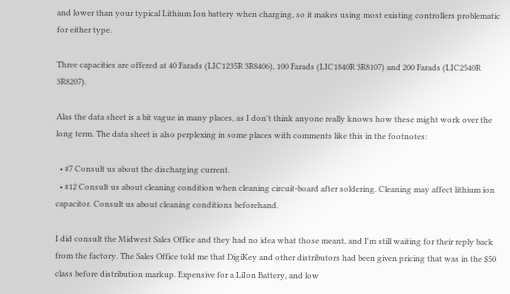and lower than your typical Lithium Ion battery when charging, so it makes using most existing controllers problematic for either type.

Three capacities are offered at 40 Farads (LIC1235R 3R8406), 100 Farads (LIC1840R 3R8107) and 200 Farads (LIC2540R 3R8207).

Alas the data sheet is a bit vague in many places, as I don't think anyone really knows how these might work over the long term. The data sheet is also perplexing in some places with comments like this in the footnotes:

  • #7 Consult us about the discharging current.
  • #12 Consult us about cleaning condition when cleaning circuit-board after soldering. Cleaning may affect lithium ion capacitor. Consult us about cleaning conditions beforehand.

I did consult the Midwest Sales Office and they had no idea what those meant, and I'm still waiting for their reply back from the factory. The Sales Office told me that DigiKey and other distributors had been given pricing that was in the $50 class before distribution markup. Expensive for a LiIon Battery, and low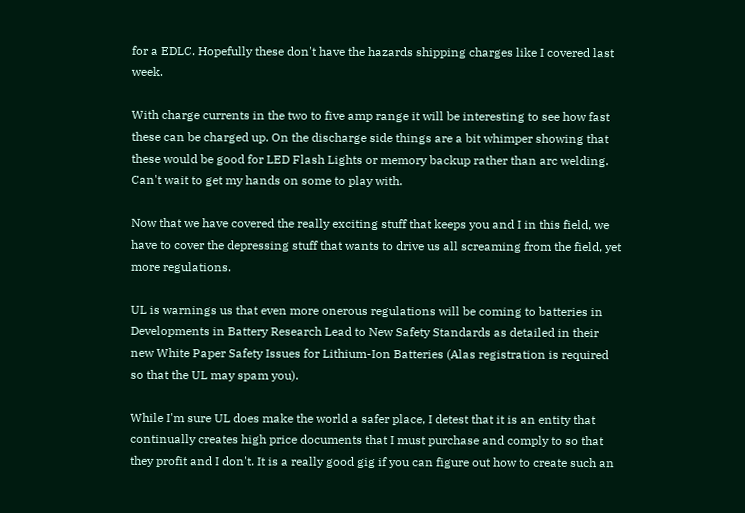for a EDLC. Hopefully these don't have the hazards shipping charges like I covered last week.

With charge currents in the two to five amp range it will be interesting to see how fast these can be charged up. On the discharge side things are a bit whimper showing that these would be good for LED Flash Lights or memory backup rather than arc welding. Can't wait to get my hands on some to play with.

Now that we have covered the really exciting stuff that keeps you and I in this field, we have to cover the depressing stuff that wants to drive us all screaming from the field, yet more regulations.

UL is warnings us that even more onerous regulations will be coming to batteries in Developments in Battery Research Lead to New Safety Standards as detailed in their new White Paper Safety Issues for Lithium-Ion Batteries (Alas registration is required so that the UL may spam you).

While I'm sure UL does make the world a safer place, I detest that it is an entity that continually creates high price documents that I must purchase and comply to so that they profit and I don't. It is a really good gig if you can figure out how to create such an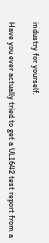industry for yourself.

Have you ever actually tried to get a UL1642 test report from a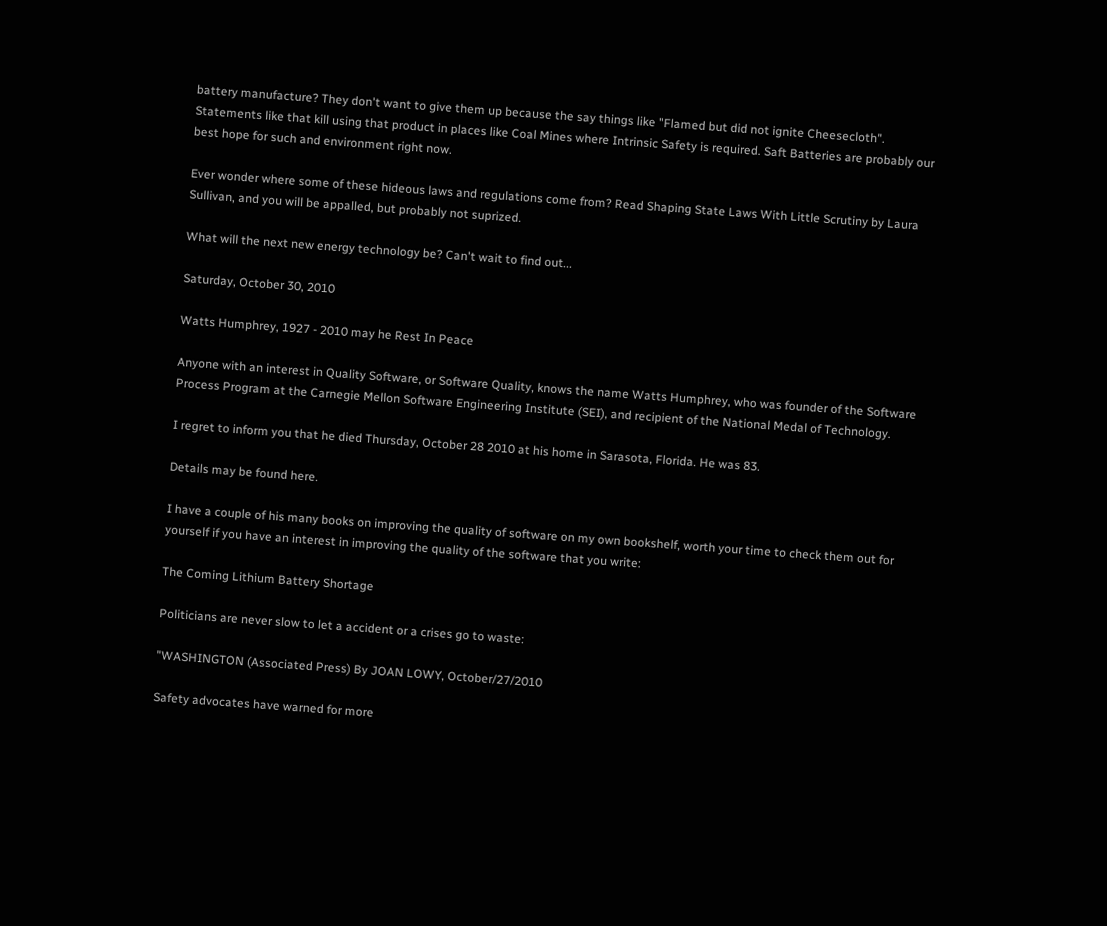battery manufacture? They don't want to give them up because the say things like "Flamed but did not ignite Cheesecloth". Statements like that kill using that product in places like Coal Mines where Intrinsic Safety is required. Saft Batteries are probably our best hope for such and environment right now.

Ever wonder where some of these hideous laws and regulations come from? Read Shaping State Laws With Little Scrutiny by Laura Sullivan, and you will be appalled, but probably not suprized.

What will the next new energy technology be? Can't wait to find out...

Saturday, October 30, 2010

Watts Humphrey, 1927 - 2010 may he Rest In Peace

Anyone with an interest in Quality Software, or Software Quality, knows the name Watts Humphrey, who was founder of the Software Process Program at the Carnegie Mellon Software Engineering Institute (SEI), and recipient of the National Medal of Technology.

I regret to inform you that he died Thursday, October 28 2010 at his home in Sarasota, Florida. He was 83.

Details may be found here.

I have a couple of his many books on improving the quality of software on my own bookshelf, worth your time to check them out for yourself if you have an interest in improving the quality of the software that you write:

The Coming Lithium Battery Shortage

Politicians are never slow to let a accident or a crises go to waste:

"WASHINGTON (Associated Press) By JOAN LOWY, October/27/2010

Safety advocates have warned for more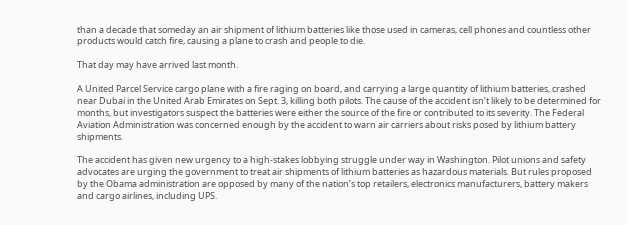than a decade that someday an air shipment of lithium batteries like those used in cameras, cell phones and countless other products would catch fire, causing a plane to crash and people to die.

That day may have arrived last month.

A United Parcel Service cargo plane with a fire raging on board, and carrying a large quantity of lithium batteries, crashed near Dubai in the United Arab Emirates on Sept. 3, killing both pilots. The cause of the accident isn’t likely to be determined for months, but investigators suspect the batteries were either the source of the fire or contributed to its severity. The Federal Aviation Administration was concerned enough by the accident to warn air carriers about risks posed by lithium battery shipments.

The accident has given new urgency to a high-stakes lobbying struggle under way in Washington. Pilot unions and safety advocates are urging the government to treat air shipments of lithium batteries as hazardous materials. But rules proposed by the Obama administration are opposed by many of the nation’s top retailers, electronics manufacturers, battery makers and cargo airlines, including UPS.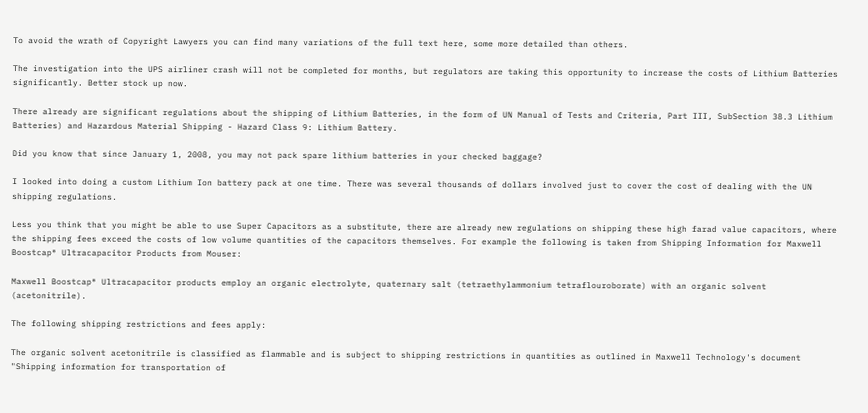To avoid the wrath of Copyright Lawyers you can find many variations of the full text here, some more detailed than others.

The investigation into the UPS airliner crash will not be completed for months, but regulators are taking this opportunity to increase the costs of Lithium Batteries significantly. Better stock up now.

There already are significant regulations about the shipping of Lithium Batteries, in the form of UN Manual of Tests and Criteria, Part III, SubSection 38.3 Lithium Batteries) and Hazardous Material Shipping - Hazard Class 9: Lithium Battery.

Did you know that since January 1, 2008, you may not pack spare lithium batteries in your checked baggage?

I looked into doing a custom Lithium Ion battery pack at one time. There was several thousands of dollars involved just to cover the cost of dealing with the UN shipping regulations.

Less you think that you might be able to use Super Capacitors as a substitute, there are already new regulations on shipping these high farad value capacitors, where the shipping fees exceed the costs of low volume quantities of the capacitors themselves. For example the following is taken from Shipping Information for Maxwell Boostcap® Ultracapacitor Products from Mouser:

Maxwell Boostcap® Ultracapacitor products employ an organic electrolyte, quaternary salt (tetraethylammonium tetraflouroborate) with an organic solvent (acetonitrile).

The following shipping restrictions and fees apply:

The organic solvent acetonitrile is classified as flammable and is subject to shipping restrictions in quantities as outlined in Maxwell Technology's document "Shipping information for transportation of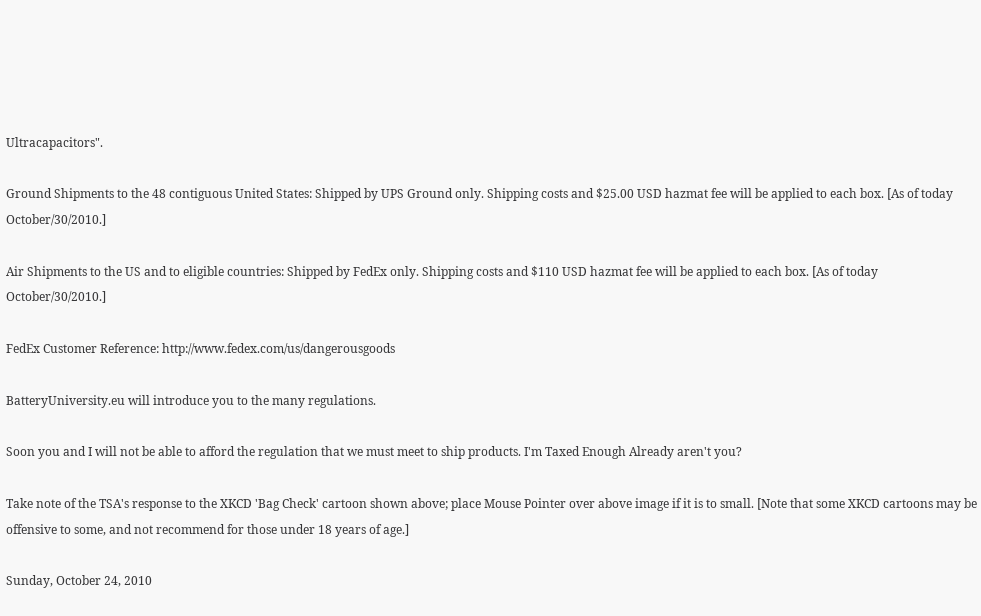Ultracapacitors".

Ground Shipments to the 48 contiguous United States: Shipped by UPS Ground only. Shipping costs and $25.00 USD hazmat fee will be applied to each box. [As of today October/30/2010.]

Air Shipments to the US and to eligible countries: Shipped by FedEx only. Shipping costs and $110 USD hazmat fee will be applied to each box. [As of today October/30/2010.]

FedEx Customer Reference: http://www.fedex.com/us/dangerousgoods

BatteryUniversity.eu will introduce you to the many regulations.

Soon you and I will not be able to afford the regulation that we must meet to ship products. I'm Taxed Enough Already aren't you?

Take note of the TSA's response to the XKCD 'Bag Check' cartoon shown above; place Mouse Pointer over above image if it is to small. [Note that some XKCD cartoons may be offensive to some, and not recommend for those under 18 years of age.]

Sunday, October 24, 2010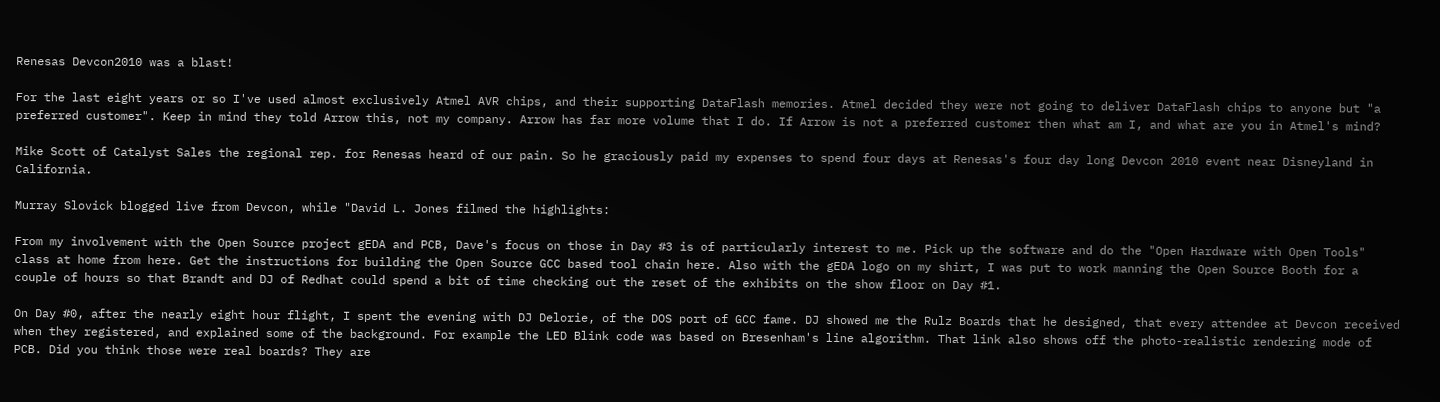Renesas Devcon2010 was a blast!

For the last eight years or so I've used almost exclusively Atmel AVR chips, and their supporting DataFlash memories. Atmel decided they were not going to deliver DataFlash chips to anyone but "a preferred customer". Keep in mind they told Arrow this, not my company. Arrow has far more volume that I do. If Arrow is not a preferred customer then what am I, and what are you in Atmel's mind?

Mike Scott of Catalyst Sales the regional rep. for Renesas heard of our pain. So he graciously paid my expenses to spend four days at Renesas's four day long Devcon 2010 event near Disneyland in California.

Murray Slovick blogged live from Devcon, while "David L. Jones filmed the highlights:

From my involvement with the Open Source project gEDA and PCB, Dave's focus on those in Day #3 is of particularly interest to me. Pick up the software and do the "Open Hardware with Open Tools" class at home from here. Get the instructions for building the Open Source GCC based tool chain here. Also with the gEDA logo on my shirt, I was put to work manning the Open Source Booth for a couple of hours so that Brandt and DJ of Redhat could spend a bit of time checking out the reset of the exhibits on the show floor on Day #1.

On Day #0, after the nearly eight hour flight, I spent the evening with DJ Delorie, of the DOS port of GCC fame. DJ showed me the Rulz Boards that he designed, that every attendee at Devcon received when they registered, and explained some of the background. For example the LED Blink code was based on Bresenham's line algorithm. That link also shows off the photo-realistic rendering mode of PCB. Did you think those were real boards? They are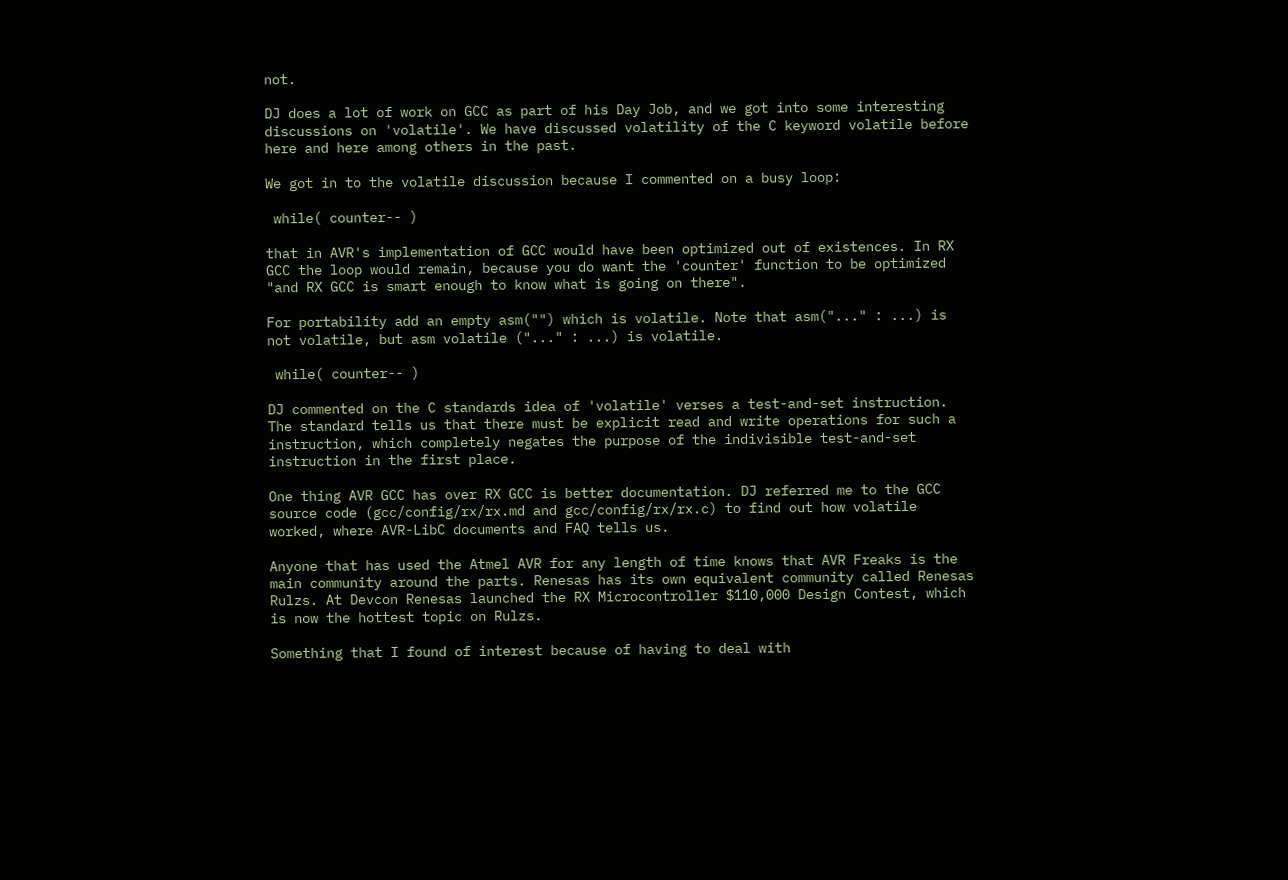not.

DJ does a lot of work on GCC as part of his Day Job, and we got into some interesting discussions on 'volatile'. We have discussed volatility of the C keyword volatile before here and here among others in the past.

We got in to the volatile discussion because I commented on a busy loop:

 while( counter-- )

that in AVR's implementation of GCC would have been optimized out of existences. In RX GCC the loop would remain, because you do want the 'counter' function to be optimized "and RX GCC is smart enough to know what is going on there".

For portability add an empty asm("") which is volatile. Note that asm("..." : ...) is not volatile, but asm volatile ("..." : ...) is volatile.

 while( counter-- )

DJ commented on the C standards idea of 'volatile' verses a test-and-set instruction. The standard tells us that there must be explicit read and write operations for such a instruction, which completely negates the purpose of the indivisible test-and-set instruction in the first place.

One thing AVR GCC has over RX GCC is better documentation. DJ referred me to the GCC source code (gcc/config/rx/rx.md and gcc/config/rx/rx.c) to find out how volatile worked, where AVR-LibC documents and FAQ tells us.

Anyone that has used the Atmel AVR for any length of time knows that AVR Freaks is the main community around the parts. Renesas has its own equivalent community called Renesas Rulzs. At Devcon Renesas launched the RX Microcontroller $110,000 Design Contest, which is now the hottest topic on Rulzs.

Something that I found of interest because of having to deal with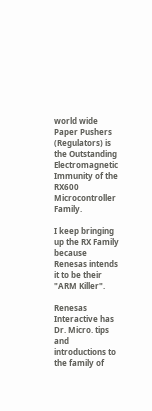world wide Paper Pushers (Regulators) is the Outstanding Electromagnetic Immunity of the RX600 Microcontroller Family.

I keep bringing up the RX Family because Renesas intends it to be their "ARM Killer".

Renesas Interactive has Dr. Micro. tips and introductions to the family of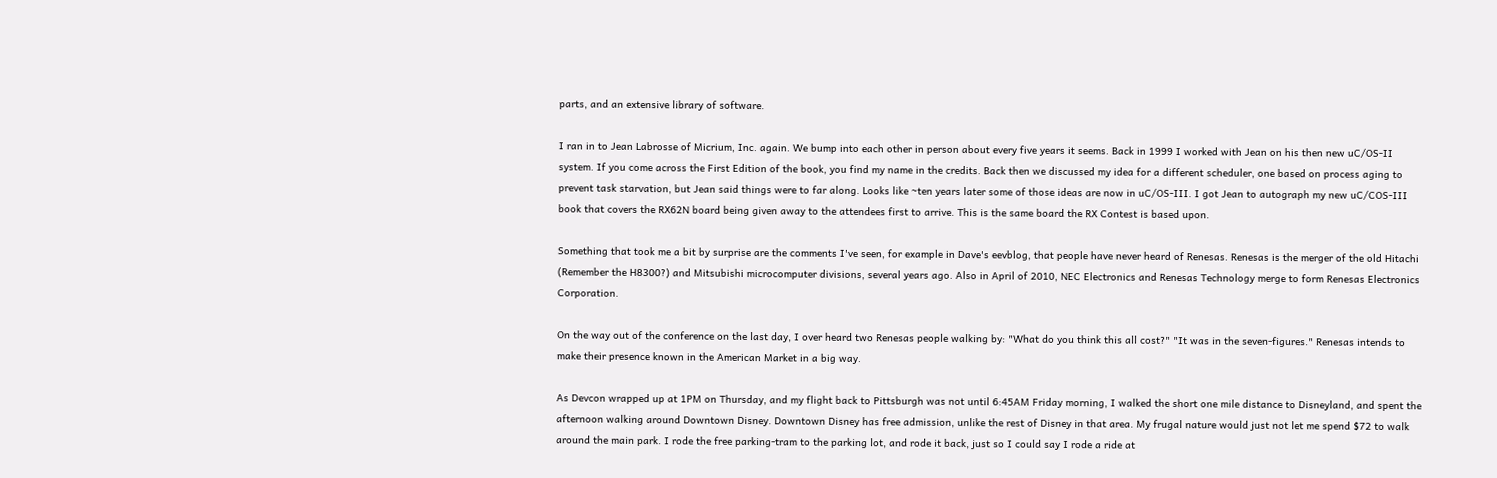parts, and an extensive library of software.

I ran in to Jean Labrosse of Micrium, Inc. again. We bump into each other in person about every five years it seems. Back in 1999 I worked with Jean on his then new uC/OS-II system. If you come across the First Edition of the book, you find my name in the credits. Back then we discussed my idea for a different scheduler, one based on process aging to prevent task starvation, but Jean said things were to far along. Looks like ~ten years later some of those ideas are now in uC/OS-III. I got Jean to autograph my new uC/COS-III book that covers the RX62N board being given away to the attendees first to arrive. This is the same board the RX Contest is based upon.

Something that took me a bit by surprise are the comments I've seen, for example in Dave's eevblog, that people have never heard of Renesas. Renesas is the merger of the old Hitachi (Remember the H8300?) and Mitsubishi microcomputer divisions, several years ago. Also in April of 2010, NEC Electronics and Renesas Technology merge to form Renesas Electronics Corporation.

On the way out of the conference on the last day, I over heard two Renesas people walking by: "What do you think this all cost?" "It was in the seven-figures." Renesas intends to make their presence known in the American Market in a big way.

As Devcon wrapped up at 1PM on Thursday, and my flight back to Pittsburgh was not until 6:45AM Friday morning, I walked the short one mile distance to Disneyland, and spent the afternoon walking around Downtown Disney. Downtown Disney has free admission, unlike the rest of Disney in that area. My frugal nature would just not let me spend $72 to walk around the main park. I rode the free parking-tram to the parking lot, and rode it back, just so I could say I rode a ride at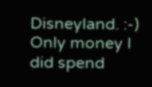Disneyland. :-) Only money I did spend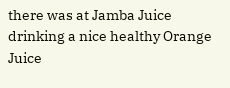there was at Jamba Juice drinking a nice healthy Orange Juice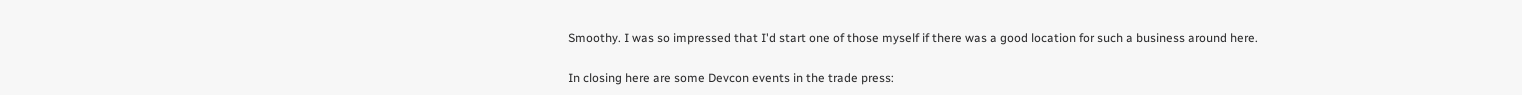Smoothy. I was so impressed that I'd start one of those myself if there was a good location for such a business around here.

In closing here are some Devcon events in the trade press: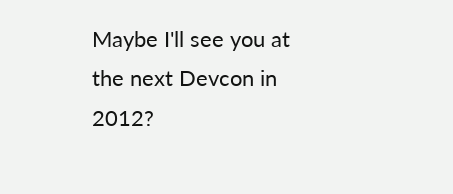Maybe I'll see you at the next Devcon in 2012?